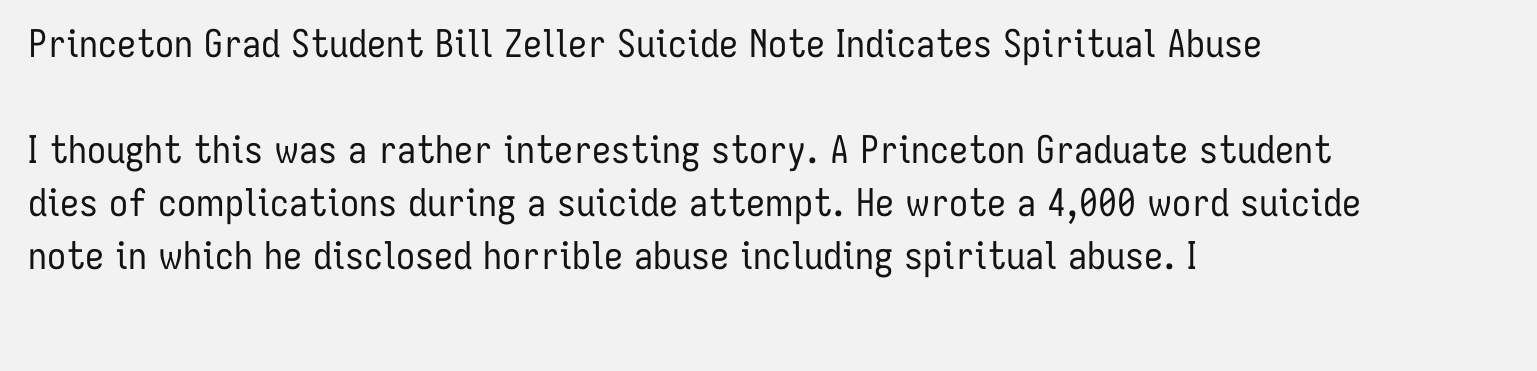Princeton Grad Student Bill Zeller Suicide Note Indicates Spiritual Abuse

I thought this was a rather interesting story. A Princeton Graduate student dies of complications during a suicide attempt. He wrote a 4,000 word suicide note in which he disclosed horrible abuse including spiritual abuse. I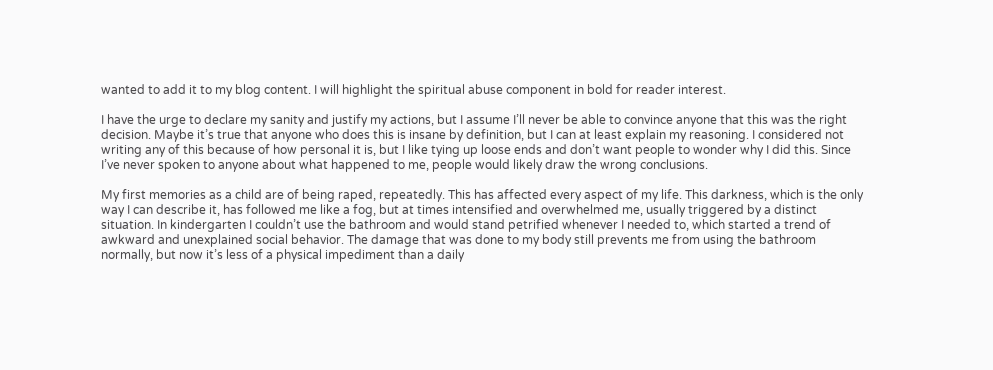wanted to add it to my blog content. I will highlight the spiritual abuse component in bold for reader interest.

I have the urge to declare my sanity and justify my actions, but I assume I’ll never be able to convince anyone that this was the right decision. Maybe it’s true that anyone who does this is insane by definition, but I can at least explain my reasoning. I considered not writing any of this because of how personal it is, but I like tying up loose ends and don’t want people to wonder why I did this. Since I’ve never spoken to anyone about what happened to me, people would likely draw the wrong conclusions.

My first memories as a child are of being raped, repeatedly. This has affected every aspect of my life. This darkness, which is the only way I can describe it, has followed me like a fog, but at times intensified and overwhelmed me, usually triggered by a distinct situation. In kindergarten I couldn’t use the bathroom and would stand petrified whenever I needed to, which started a trend of awkward and unexplained social behavior. The damage that was done to my body still prevents me from using the bathroom normally, but now it’s less of a physical impediment than a daily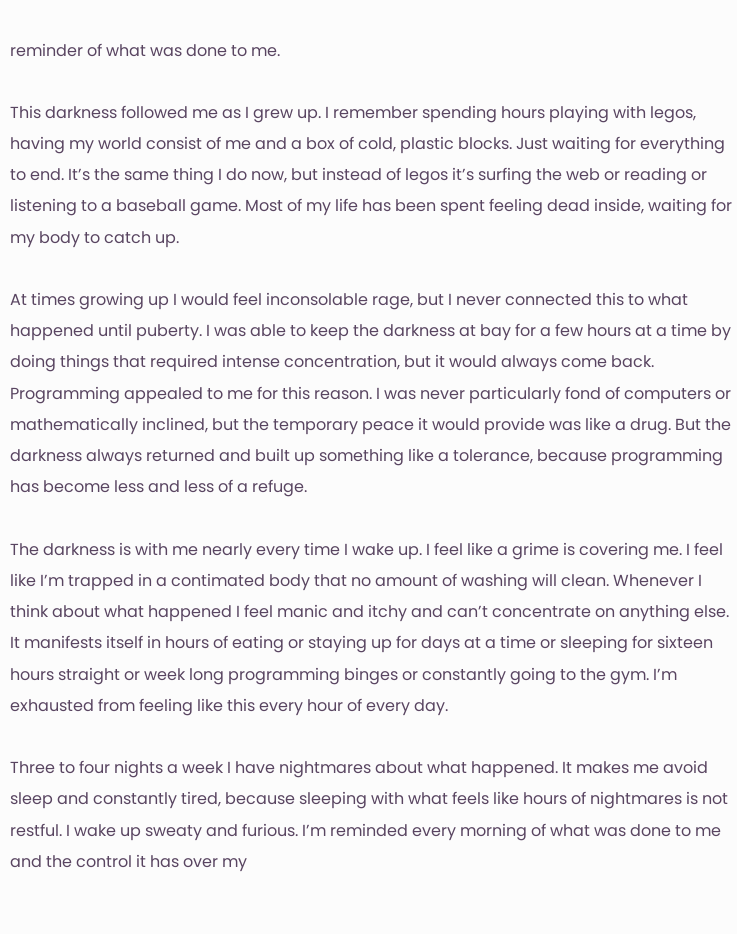reminder of what was done to me.

This darkness followed me as I grew up. I remember spending hours playing with legos, having my world consist of me and a box of cold, plastic blocks. Just waiting for everything to end. It’s the same thing I do now, but instead of legos it’s surfing the web or reading or listening to a baseball game. Most of my life has been spent feeling dead inside, waiting for my body to catch up.

At times growing up I would feel inconsolable rage, but I never connected this to what happened until puberty. I was able to keep the darkness at bay for a few hours at a time by doing things that required intense concentration, but it would always come back. Programming appealed to me for this reason. I was never particularly fond of computers or mathematically inclined, but the temporary peace it would provide was like a drug. But the darkness always returned and built up something like a tolerance, because programming has become less and less of a refuge.

The darkness is with me nearly every time I wake up. I feel like a grime is covering me. I feel like I’m trapped in a contimated body that no amount of washing will clean. Whenever I think about what happened I feel manic and itchy and can’t concentrate on anything else. It manifests itself in hours of eating or staying up for days at a time or sleeping for sixteen hours straight or week long programming binges or constantly going to the gym. I’m exhausted from feeling like this every hour of every day.

Three to four nights a week I have nightmares about what happened. It makes me avoid sleep and constantly tired, because sleeping with what feels like hours of nightmares is not restful. I wake up sweaty and furious. I’m reminded every morning of what was done to me and the control it has over my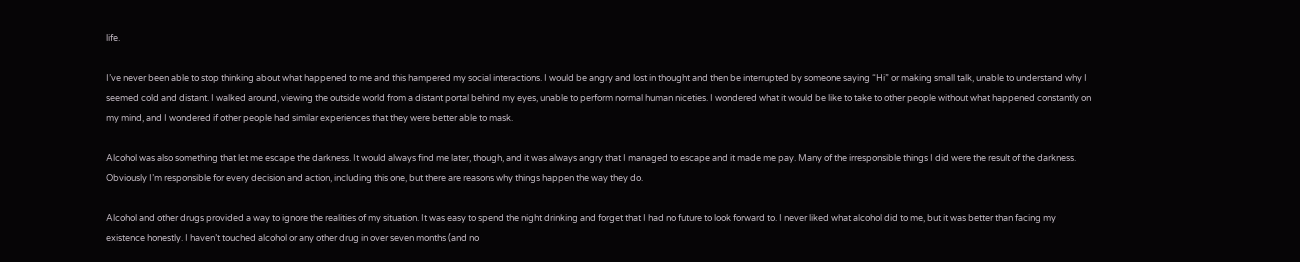life.

I’ve never been able to stop thinking about what happened to me and this hampered my social interactions. I would be angry and lost in thought and then be interrupted by someone saying “Hi” or making small talk, unable to understand why I seemed cold and distant. I walked around, viewing the outside world from a distant portal behind my eyes, unable to perform normal human niceties. I wondered what it would be like to take to other people without what happened constantly on my mind, and I wondered if other people had similar experiences that they were better able to mask.

Alcohol was also something that let me escape the darkness. It would always find me later, though, and it was always angry that I managed to escape and it made me pay. Many of the irresponsible things I did were the result of the darkness. Obviously I’m responsible for every decision and action, including this one, but there are reasons why things happen the way they do.

Alcohol and other drugs provided a way to ignore the realities of my situation. It was easy to spend the night drinking and forget that I had no future to look forward to. I never liked what alcohol did to me, but it was better than facing my existence honestly. I haven’t touched alcohol or any other drug in over seven months (and no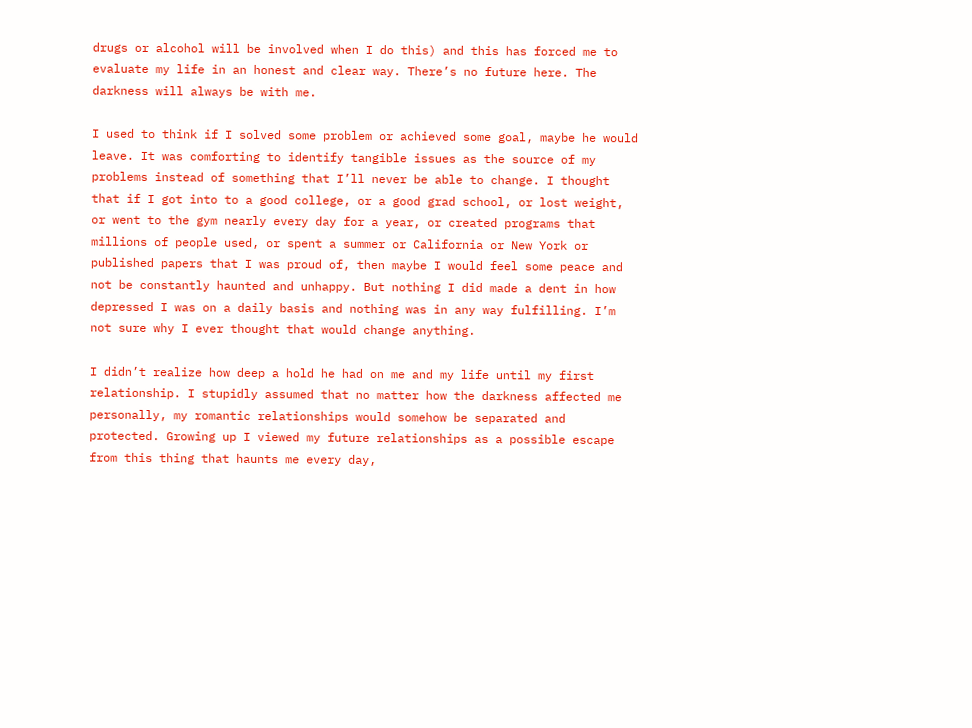drugs or alcohol will be involved when I do this) and this has forced me to evaluate my life in an honest and clear way. There’s no future here. The darkness will always be with me.

I used to think if I solved some problem or achieved some goal, maybe he would leave. It was comforting to identify tangible issues as the source of my problems instead of something that I’ll never be able to change. I thought that if I got into to a good college, or a good grad school, or lost weight, or went to the gym nearly every day for a year, or created programs that millions of people used, or spent a summer or California or New York or published papers that I was proud of, then maybe I would feel some peace and not be constantly haunted and unhappy. But nothing I did made a dent in how depressed I was on a daily basis and nothing was in any way fulfilling. I’m not sure why I ever thought that would change anything.

I didn’t realize how deep a hold he had on me and my life until my first relationship. I stupidly assumed that no matter how the darkness affected me personally, my romantic relationships would somehow be separated and protected. Growing up I viewed my future relationships as a possible escape from this thing that haunts me every day,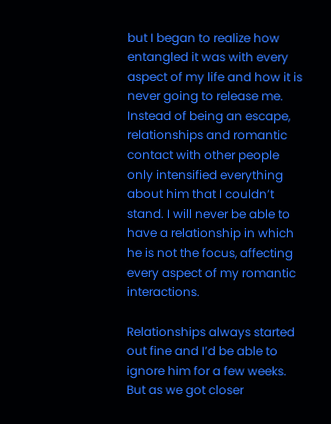but I began to realize how entangled it was with every aspect of my life and how it is never going to release me. Instead of being an escape, relationships and romantic contact with other people only intensified everything about him that I couldn’t stand. I will never be able to have a relationship in which he is not the focus, affecting every aspect of my romantic interactions.

Relationships always started out fine and I’d be able to ignore him for a few weeks. But as we got closer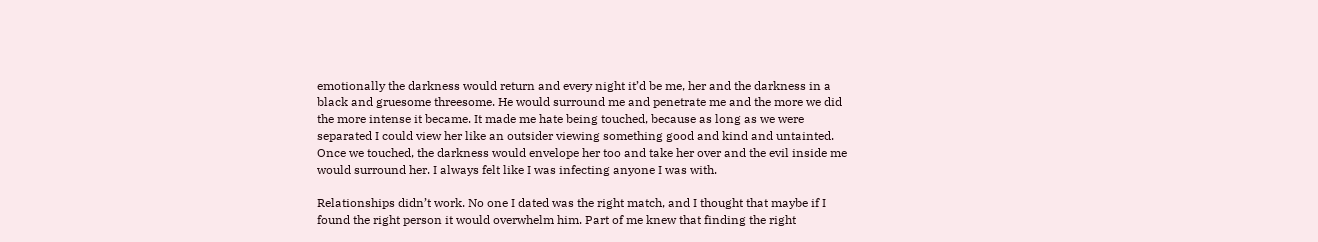emotionally the darkness would return and every night it’d be me, her and the darkness in a black and gruesome threesome. He would surround me and penetrate me and the more we did the more intense it became. It made me hate being touched, because as long as we were separated I could view her like an outsider viewing something good and kind and untainted. Once we touched, the darkness would envelope her too and take her over and the evil inside me would surround her. I always felt like I was infecting anyone I was with.

Relationships didn’t work. No one I dated was the right match, and I thought that maybe if I found the right person it would overwhelm him. Part of me knew that finding the right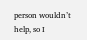person wouldn’t help, so I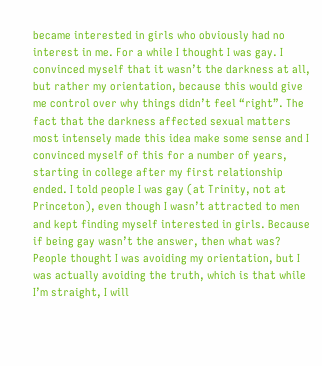became interested in girls who obviously had no interest in me. For a while I thought I was gay. I convinced myself that it wasn’t the darkness at all, but rather my orientation, because this would give me control over why things didn’t feel “right”. The fact that the darkness affected sexual matters most intensely made this idea make some sense and I convinced myself of this for a number of years, starting in college after my first relationship ended. I told people I was gay (at Trinity, not at Princeton), even though I wasn’t attracted to men and kept finding myself interested in girls. Because if being gay wasn’t the answer, then what was? People thought I was avoiding my orientation, but I was actually avoiding the truth, which is that while I’m straight, I will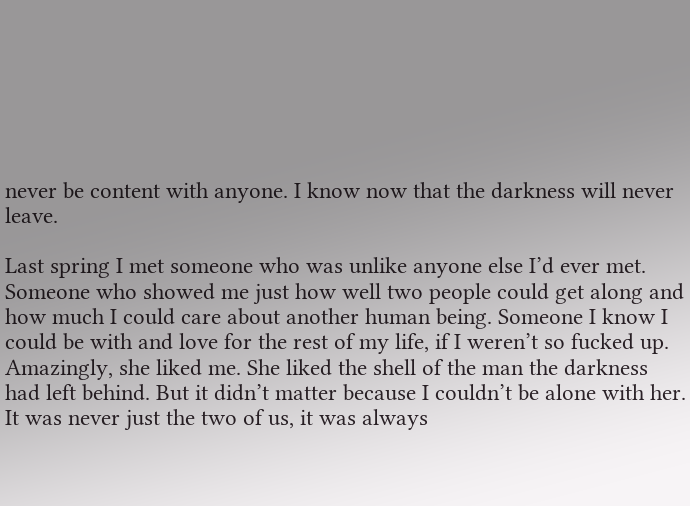never be content with anyone. I know now that the darkness will never leave.

Last spring I met someone who was unlike anyone else I’d ever met. Someone who showed me just how well two people could get along and how much I could care about another human being. Someone I know I could be with and love for the rest of my life, if I weren’t so fucked up. Amazingly, she liked me. She liked the shell of the man the darkness had left behind. But it didn’t matter because I couldn’t be alone with her. It was never just the two of us, it was always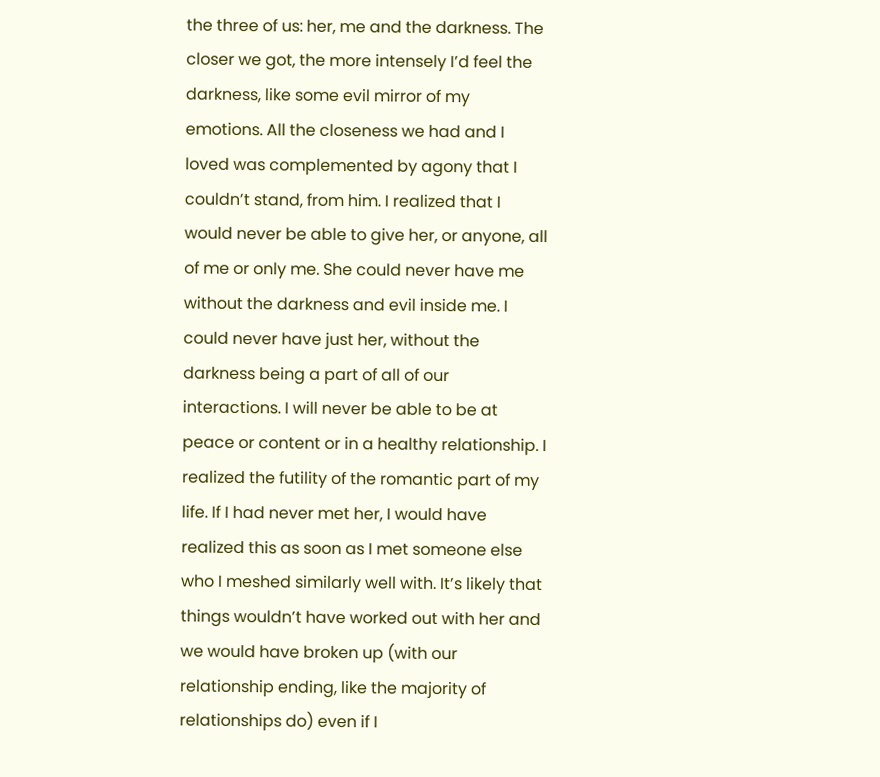the three of us: her, me and the darkness. The closer we got, the more intensely I’d feel the darkness, like some evil mirror of my emotions. All the closeness we had and I loved was complemented by agony that I couldn’t stand, from him. I realized that I would never be able to give her, or anyone, all of me or only me. She could never have me without the darkness and evil inside me. I could never have just her, without the darkness being a part of all of our interactions. I will never be able to be at peace or content or in a healthy relationship. I realized the futility of the romantic part of my life. If I had never met her, I would have realized this as soon as I met someone else who I meshed similarly well with. It’s likely that things wouldn’t have worked out with her and we would have broken up (with our relationship ending, like the majority of relationships do) even if I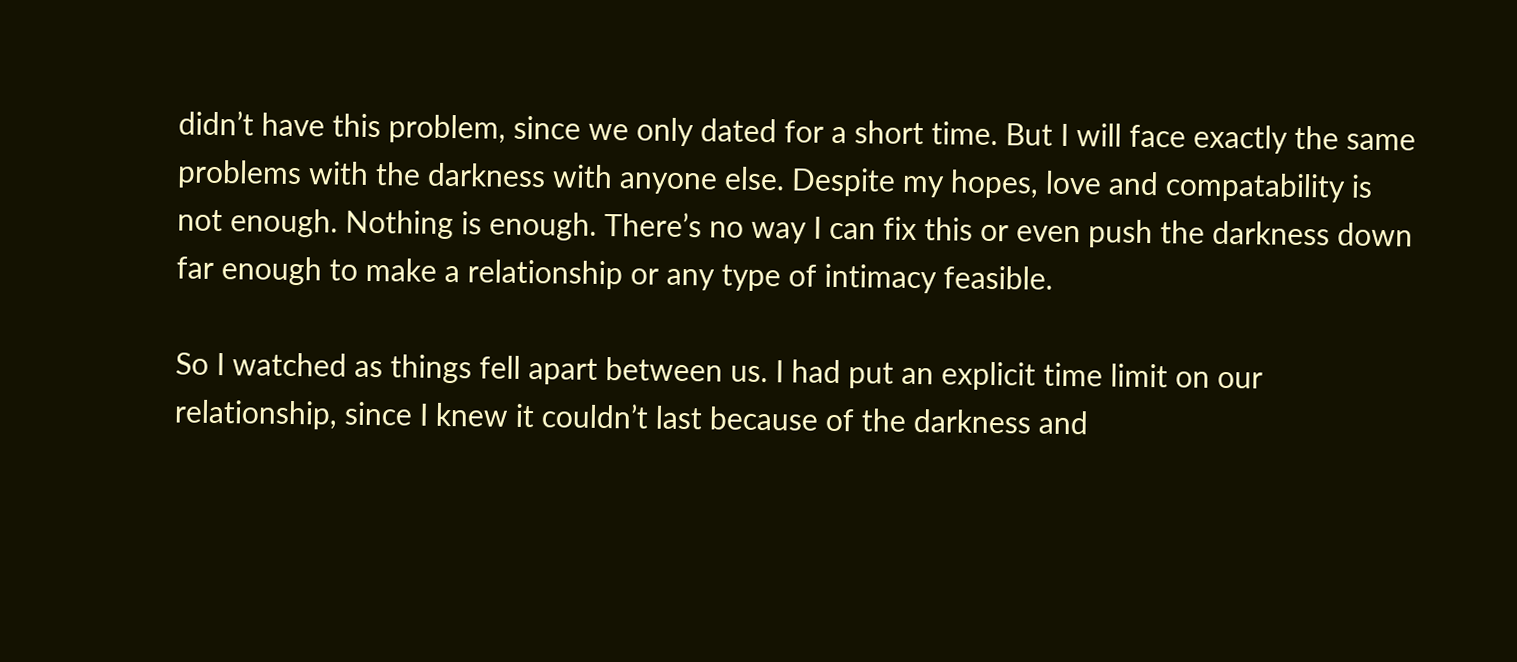didn’t have this problem, since we only dated for a short time. But I will face exactly the same problems with the darkness with anyone else. Despite my hopes, love and compatability is not enough. Nothing is enough. There’s no way I can fix this or even push the darkness down far enough to make a relationship or any type of intimacy feasible.

So I watched as things fell apart between us. I had put an explicit time limit on our relationship, since I knew it couldn’t last because of the darkness and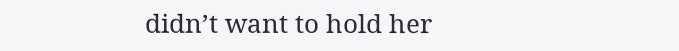didn’t want to hold her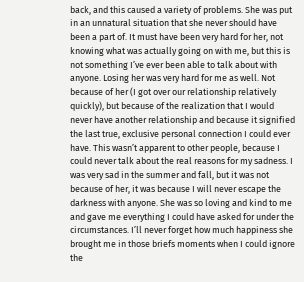back, and this caused a variety of problems. She was put in an unnatural situation that she never should have been a part of. It must have been very hard for her, not knowing what was actually going on with me, but this is not something I’ve ever been able to talk about with anyone. Losing her was very hard for me as well. Not because of her (I got over our relationship relatively quickly), but because of the realization that I would never have another relationship and because it signified the last true, exclusive personal connection I could ever have. This wasn’t apparent to other people, because I could never talk about the real reasons for my sadness. I was very sad in the summer and fall, but it was not because of her, it was because I will never escape the darkness with anyone. She was so loving and kind to me and gave me everything I could have asked for under the circumstances. I’ll never forget how much happiness she brought me in those briefs moments when I could ignore the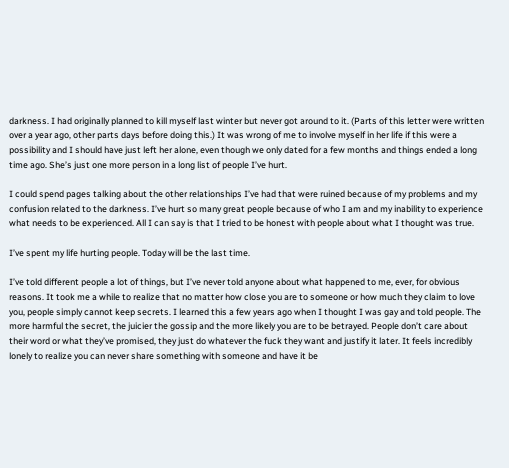darkness. I had originally planned to kill myself last winter but never got around to it. (Parts of this letter were written over a year ago, other parts days before doing this.) It was wrong of me to involve myself in her life if this were a possibility and I should have just left her alone, even though we only dated for a few months and things ended a long time ago. She’s just one more person in a long list of people I’ve hurt.

I could spend pages talking about the other relationships I’ve had that were ruined because of my problems and my confusion related to the darkness. I’ve hurt so many great people because of who I am and my inability to experience what needs to be experienced. All I can say is that I tried to be honest with people about what I thought was true.

I’ve spent my life hurting people. Today will be the last time.

I’ve told different people a lot of things, but I’ve never told anyone about what happened to me, ever, for obvious reasons. It took me a while to realize that no matter how close you are to someone or how much they claim to love you, people simply cannot keep secrets. I learned this a few years ago when I thought I was gay and told people. The more harmful the secret, the juicier the gossip and the more likely you are to be betrayed. People don’t care about their word or what they’ve promised, they just do whatever the fuck they want and justify it later. It feels incredibly lonely to realize you can never share something with someone and have it be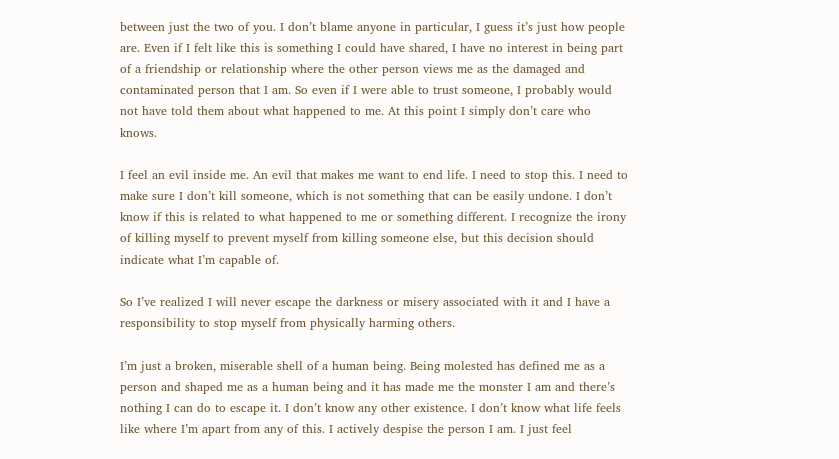between just the two of you. I don’t blame anyone in particular, I guess it’s just how people are. Even if I felt like this is something I could have shared, I have no interest in being part of a friendship or relationship where the other person views me as the damaged and contaminated person that I am. So even if I were able to trust someone, I probably would not have told them about what happened to me. At this point I simply don’t care who knows.

I feel an evil inside me. An evil that makes me want to end life. I need to stop this. I need to make sure I don’t kill someone, which is not something that can be easily undone. I don’t know if this is related to what happened to me or something different. I recognize the irony of killing myself to prevent myself from killing someone else, but this decision should indicate what I’m capable of.

So I’ve realized I will never escape the darkness or misery associated with it and I have a responsibility to stop myself from physically harming others.

I’m just a broken, miserable shell of a human being. Being molested has defined me as a person and shaped me as a human being and it has made me the monster I am and there’s nothing I can do to escape it. I don’t know any other existence. I don’t know what life feels like where I’m apart from any of this. I actively despise the person I am. I just feel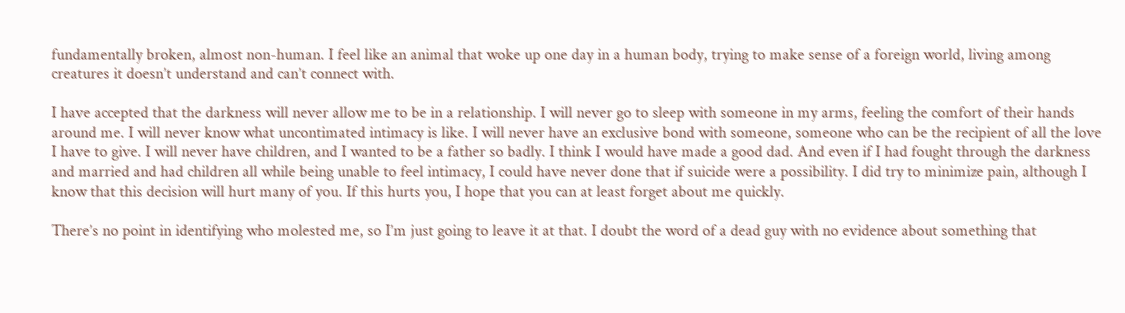fundamentally broken, almost non-human. I feel like an animal that woke up one day in a human body, trying to make sense of a foreign world, living among creatures it doesn’t understand and can’t connect with.

I have accepted that the darkness will never allow me to be in a relationship. I will never go to sleep with someone in my arms, feeling the comfort of their hands around me. I will never know what uncontimated intimacy is like. I will never have an exclusive bond with someone, someone who can be the recipient of all the love I have to give. I will never have children, and I wanted to be a father so badly. I think I would have made a good dad. And even if I had fought through the darkness and married and had children all while being unable to feel intimacy, I could have never done that if suicide were a possibility. I did try to minimize pain, although I know that this decision will hurt many of you. If this hurts you, I hope that you can at least forget about me quickly.

There’s no point in identifying who molested me, so I’m just going to leave it at that. I doubt the word of a dead guy with no evidence about something that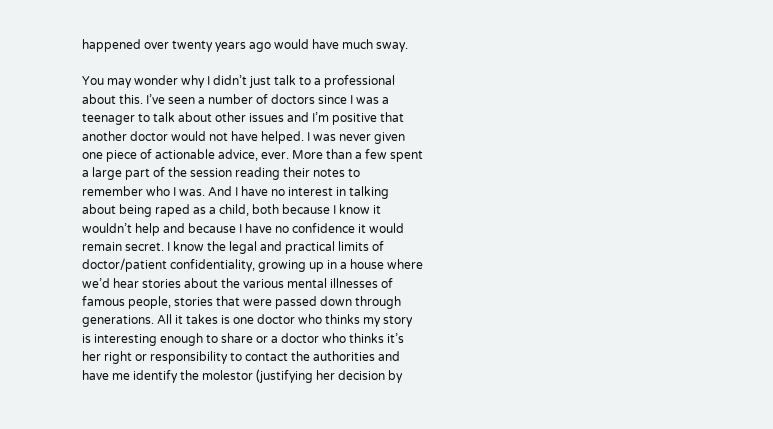happened over twenty years ago would have much sway.

You may wonder why I didn’t just talk to a professional about this. I’ve seen a number of doctors since I was a teenager to talk about other issues and I’m positive that another doctor would not have helped. I was never given one piece of actionable advice, ever. More than a few spent a large part of the session reading their notes to remember who I was. And I have no interest in talking about being raped as a child, both because I know it wouldn’t help and because I have no confidence it would remain secret. I know the legal and practical limits of doctor/patient confidentiality, growing up in a house where we’d hear stories about the various mental illnesses of famous people, stories that were passed down through generations. All it takes is one doctor who thinks my story is interesting enough to share or a doctor who thinks it’s her right or responsibility to contact the authorities and have me identify the molestor (justifying her decision by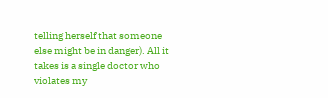telling herself that someone else might be in danger). All it takes is a single doctor who violates my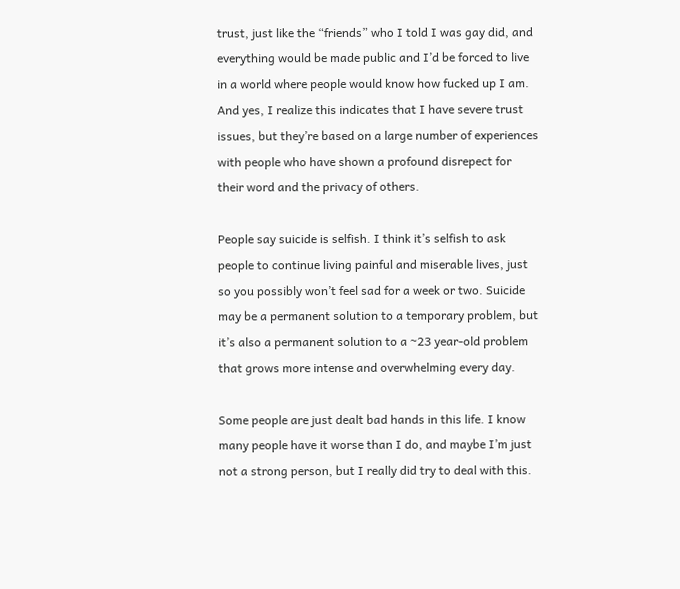trust, just like the “friends” who I told I was gay did, and everything would be made public and I’d be forced to live in a world where people would know how fucked up I am. And yes, I realize this indicates that I have severe trust issues, but they’re based on a large number of experiences with people who have shown a profound disrepect for their word and the privacy of others.

People say suicide is selfish. I think it’s selfish to ask people to continue living painful and miserable lives, just so you possibly won’t feel sad for a week or two. Suicide may be a permanent solution to a temporary problem, but it’s also a permanent solution to a ~23 year-old problem that grows more intense and overwhelming every day.

Some people are just dealt bad hands in this life. I know many people have it worse than I do, and maybe I’m just not a strong person, but I really did try to deal with this.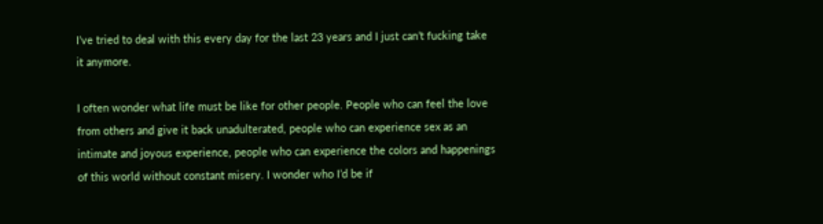I’ve tried to deal with this every day for the last 23 years and I just can’t fucking take it anymore.

I often wonder what life must be like for other people. People who can feel the love from others and give it back unadulterated, people who can experience sex as an intimate and joyous experience, people who can experience the colors and happenings of this world without constant misery. I wonder who I’d be if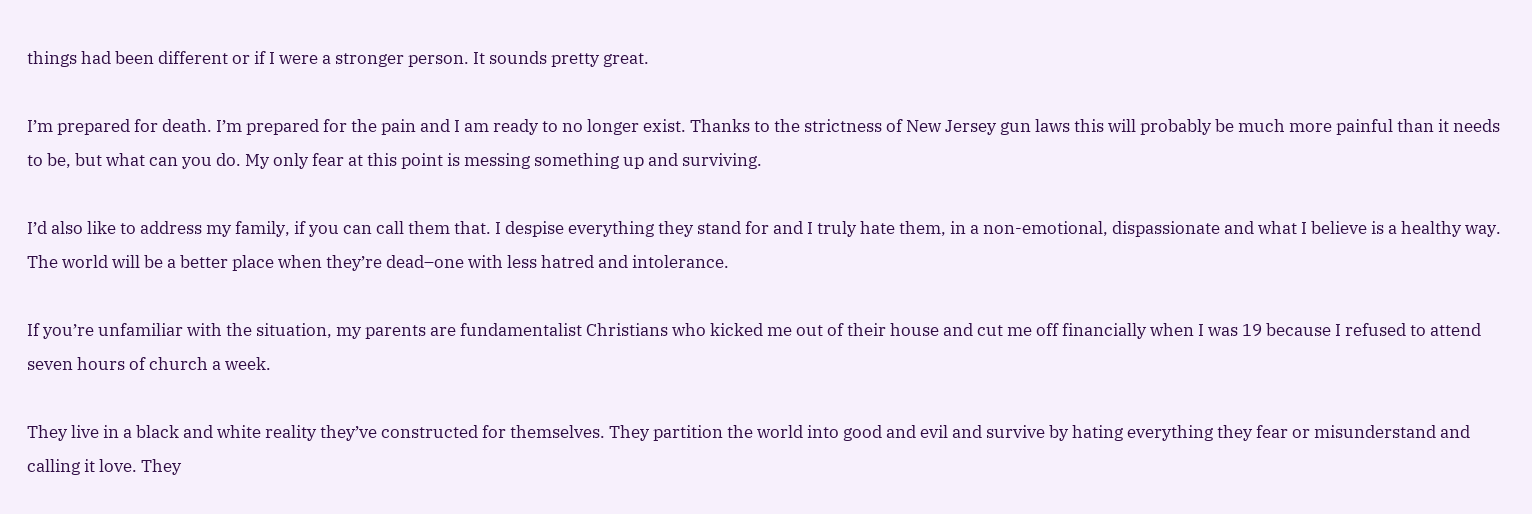things had been different or if I were a stronger person. It sounds pretty great.

I’m prepared for death. I’m prepared for the pain and I am ready to no longer exist. Thanks to the strictness of New Jersey gun laws this will probably be much more painful than it needs to be, but what can you do. My only fear at this point is messing something up and surviving.

I’d also like to address my family, if you can call them that. I despise everything they stand for and I truly hate them, in a non-emotional, dispassionate and what I believe is a healthy way. The world will be a better place when they’re dead–one with less hatred and intolerance.

If you’re unfamiliar with the situation, my parents are fundamentalist Christians who kicked me out of their house and cut me off financially when I was 19 because I refused to attend seven hours of church a week.

They live in a black and white reality they’ve constructed for themselves. They partition the world into good and evil and survive by hating everything they fear or misunderstand and calling it love. They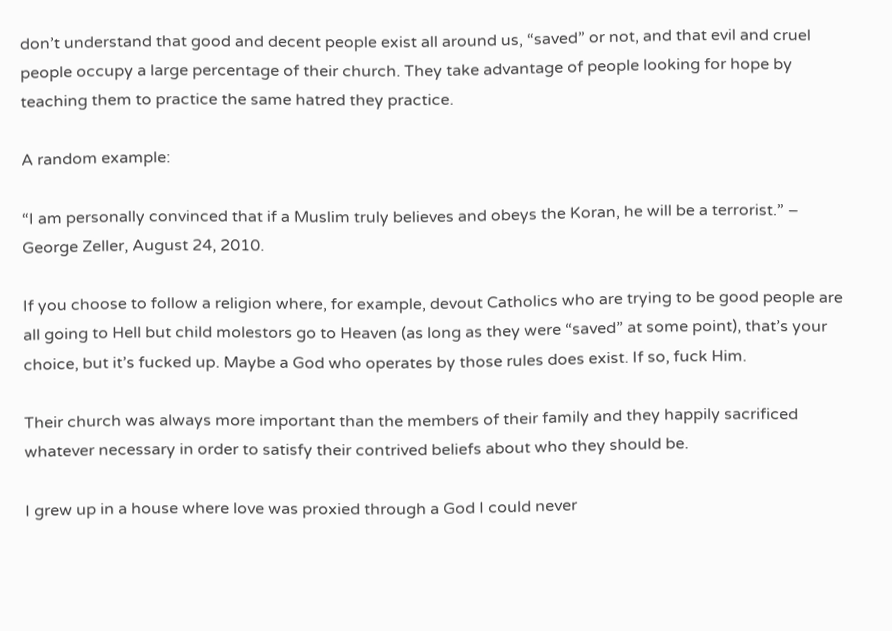don’t understand that good and decent people exist all around us, “saved” or not, and that evil and cruel people occupy a large percentage of their church. They take advantage of people looking for hope by teaching them to practice the same hatred they practice.

A random example:

“I am personally convinced that if a Muslim truly believes and obeys the Koran, he will be a terrorist.” – George Zeller, August 24, 2010.

If you choose to follow a religion where, for example, devout Catholics who are trying to be good people are all going to Hell but child molestors go to Heaven (as long as they were “saved” at some point), that’s your choice, but it’s fucked up. Maybe a God who operates by those rules does exist. If so, fuck Him.

Their church was always more important than the members of their family and they happily sacrificed whatever necessary in order to satisfy their contrived beliefs about who they should be.

I grew up in a house where love was proxied through a God I could never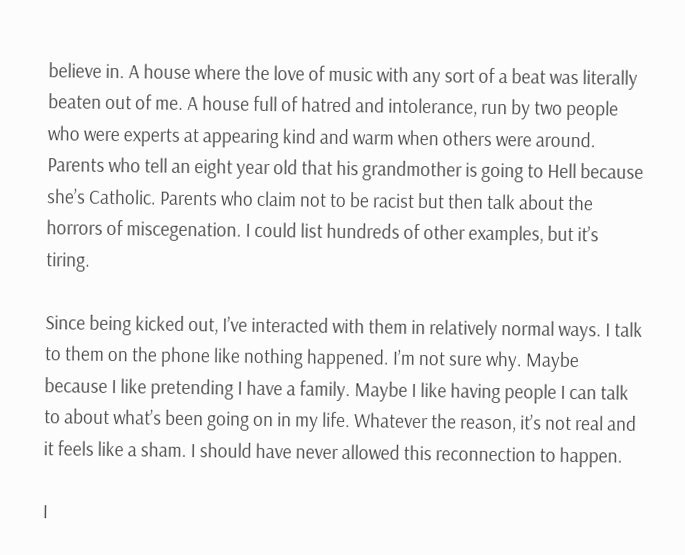believe in. A house where the love of music with any sort of a beat was literally beaten out of me. A house full of hatred and intolerance, run by two people who were experts at appearing kind and warm when others were around. Parents who tell an eight year old that his grandmother is going to Hell because she’s Catholic. Parents who claim not to be racist but then talk about the horrors of miscegenation. I could list hundreds of other examples, but it’s tiring.

Since being kicked out, I’ve interacted with them in relatively normal ways. I talk to them on the phone like nothing happened. I’m not sure why. Maybe because I like pretending I have a family. Maybe I like having people I can talk to about what’s been going on in my life. Whatever the reason, it’s not real and it feels like a sham. I should have never allowed this reconnection to happen.

I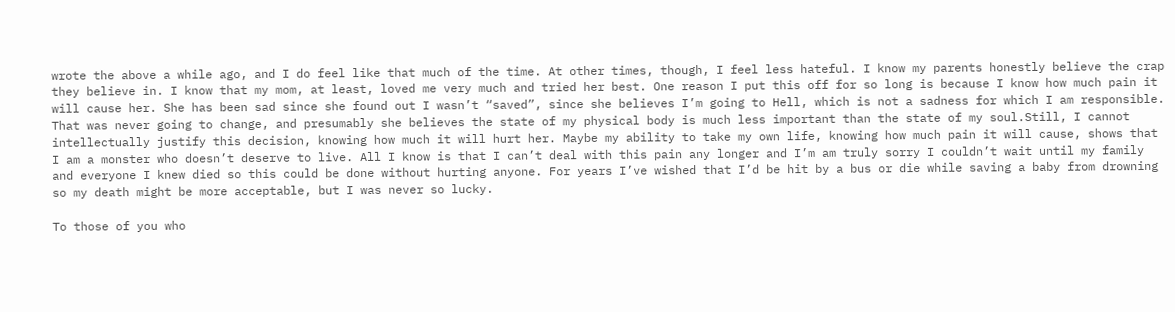wrote the above a while ago, and I do feel like that much of the time. At other times, though, I feel less hateful. I know my parents honestly believe the crap they believe in. I know that my mom, at least, loved me very much and tried her best. One reason I put this off for so long is because I know how much pain it will cause her. She has been sad since she found out I wasn’t “saved”, since she believes I’m going to Hell, which is not a sadness for which I am responsible. That was never going to change, and presumably she believes the state of my physical body is much less important than the state of my soul.Still, I cannot intellectually justify this decision, knowing how much it will hurt her. Maybe my ability to take my own life, knowing how much pain it will cause, shows that I am a monster who doesn’t deserve to live. All I know is that I can’t deal with this pain any longer and I’m am truly sorry I couldn’t wait until my family and everyone I knew died so this could be done without hurting anyone. For years I’ve wished that I’d be hit by a bus or die while saving a baby from drowning so my death might be more acceptable, but I was never so lucky.

To those of you who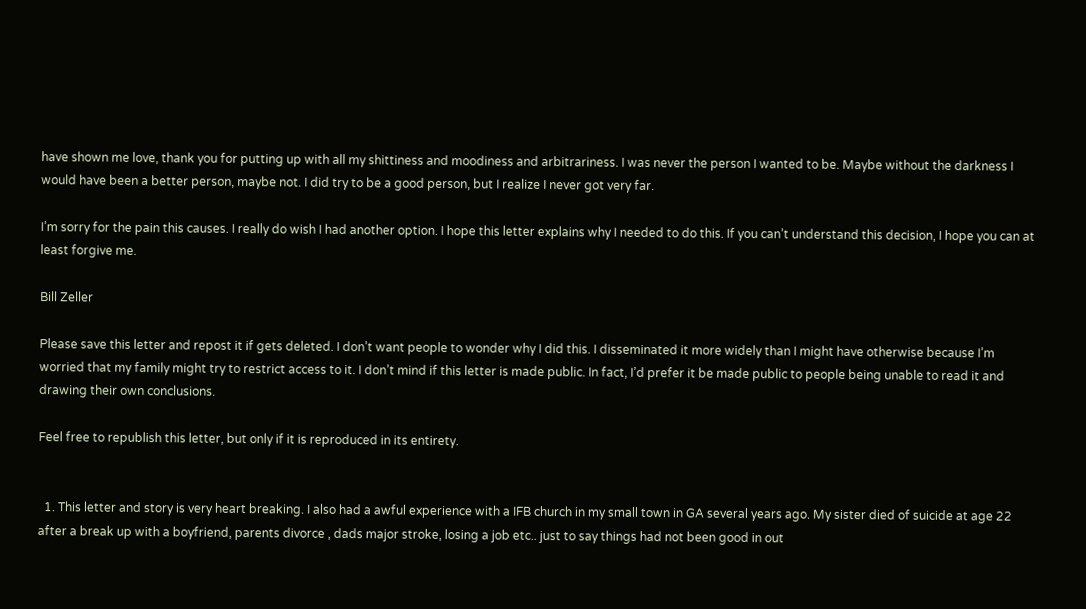have shown me love, thank you for putting up with all my shittiness and moodiness and arbitrariness. I was never the person I wanted to be. Maybe without the darkness I would have been a better person, maybe not. I did try to be a good person, but I realize I never got very far.

I’m sorry for the pain this causes. I really do wish I had another option. I hope this letter explains why I needed to do this. If you can’t understand this decision, I hope you can at least forgive me.

Bill Zeller

Please save this letter and repost it if gets deleted. I don’t want people to wonder why I did this. I disseminated it more widely than I might have otherwise because I’m worried that my family might try to restrict access to it. I don’t mind if this letter is made public. In fact, I’d prefer it be made public to people being unable to read it and drawing their own conclusions.

Feel free to republish this letter, but only if it is reproduced in its entirety.


  1. This letter and story is very heart breaking. I also had a awful experience with a IFB church in my small town in GA several years ago. My sister died of suicide at age 22 after a break up with a boyfriend, parents divorce , dads major stroke, losing a job etc.. just to say things had not been good in out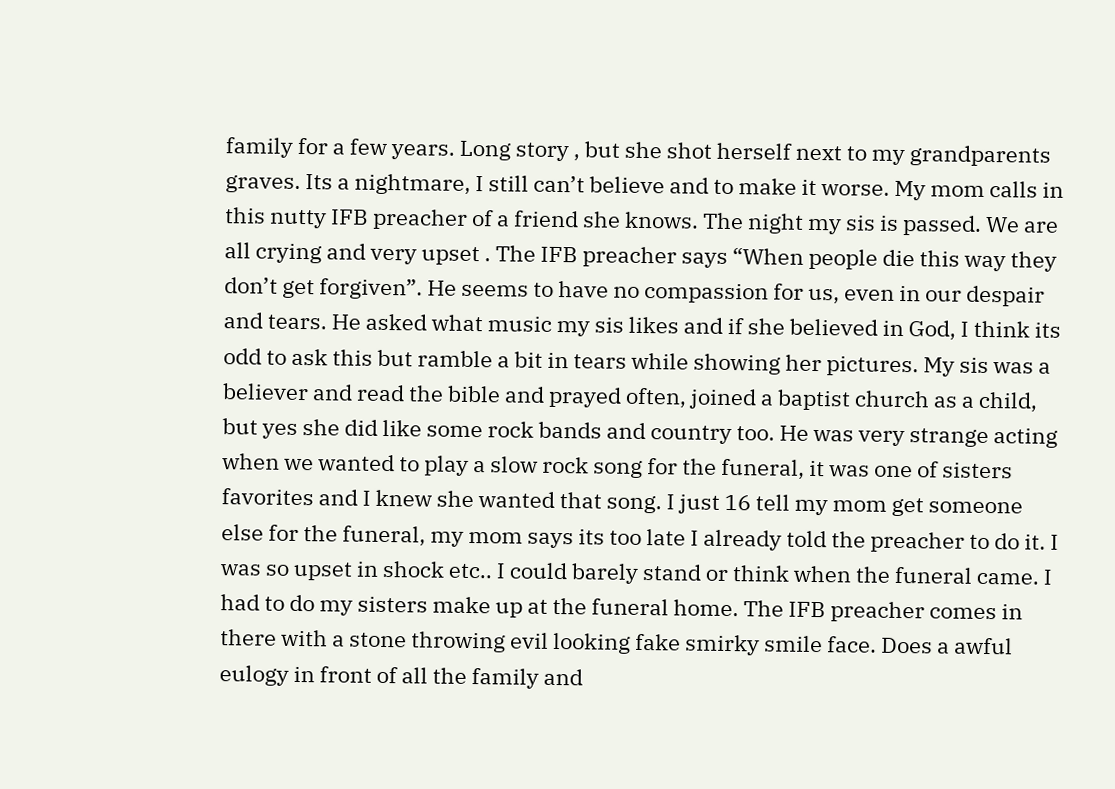family for a few years. Long story , but she shot herself next to my grandparents graves. Its a nightmare, I still can’t believe and to make it worse. My mom calls in this nutty IFB preacher of a friend she knows. The night my sis is passed. We are all crying and very upset . The IFB preacher says “When people die this way they don’t get forgiven”. He seems to have no compassion for us, even in our despair and tears. He asked what music my sis likes and if she believed in God, I think its odd to ask this but ramble a bit in tears while showing her pictures. My sis was a believer and read the bible and prayed often, joined a baptist church as a child, but yes she did like some rock bands and country too. He was very strange acting when we wanted to play a slow rock song for the funeral, it was one of sisters favorites and I knew she wanted that song. I just 16 tell my mom get someone else for the funeral, my mom says its too late I already told the preacher to do it. I was so upset in shock etc.. I could barely stand or think when the funeral came. I had to do my sisters make up at the funeral home. The IFB preacher comes in there with a stone throwing evil looking fake smirky smile face. Does a awful eulogy in front of all the family and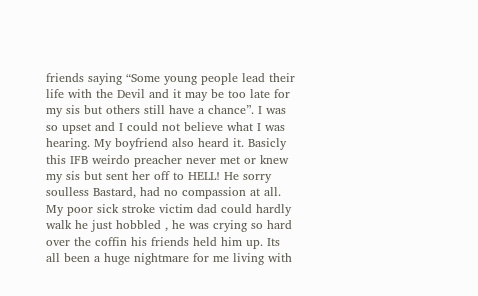friends saying “Some young people lead their life with the Devil and it may be too late for my sis but others still have a chance”. I was so upset and I could not believe what I was hearing. My boyfriend also heard it. Basicly this IFB weirdo preacher never met or knew my sis but sent her off to HELL! He sorry soulless Bastard, had no compassion at all. My poor sick stroke victim dad could hardly walk he just hobbled , he was crying so hard over the coffin his friends held him up. Its all been a huge nightmare for me living with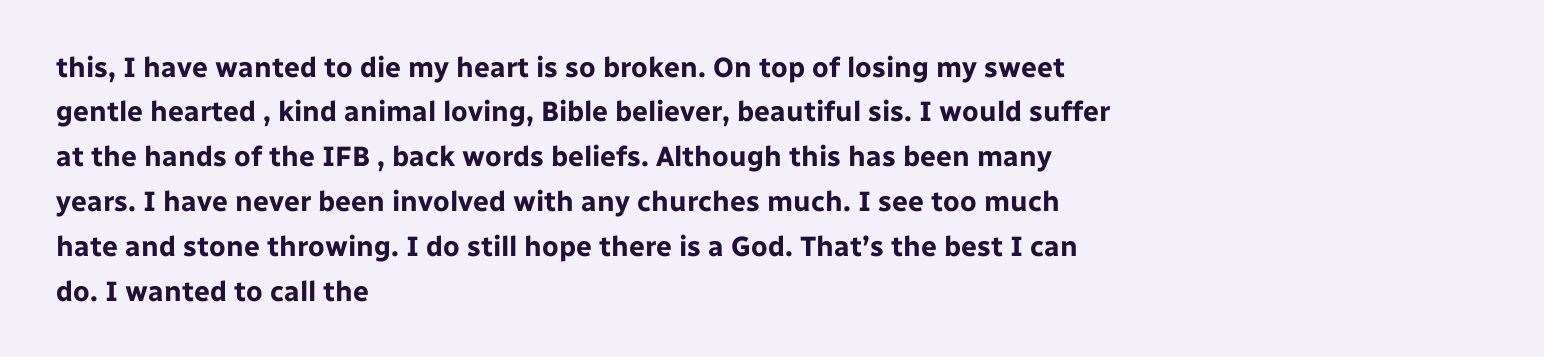this, I have wanted to die my heart is so broken. On top of losing my sweet gentle hearted , kind animal loving, Bible believer, beautiful sis. I would suffer at the hands of the IFB , back words beliefs. Although this has been many years. I have never been involved with any churches much. I see too much hate and stone throwing. I do still hope there is a God. That’s the best I can do. I wanted to call the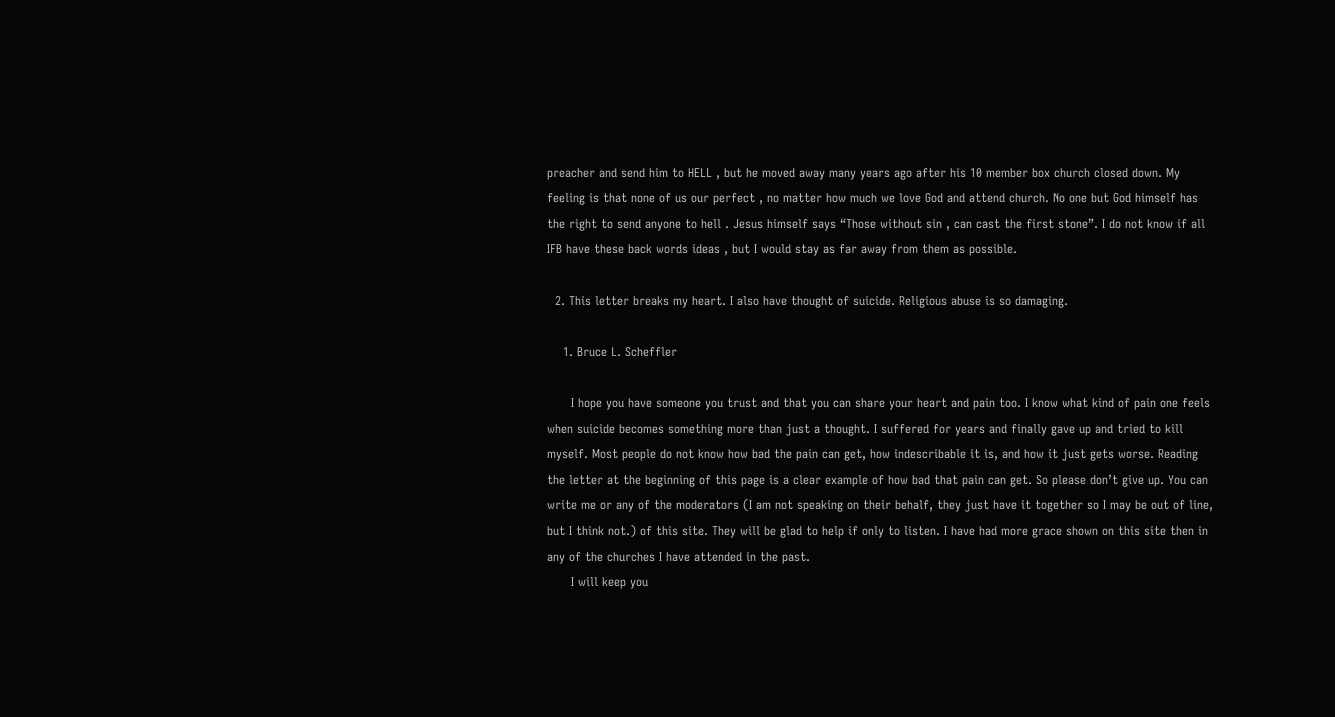preacher and send him to HELL , but he moved away many years ago after his 10 member box church closed down. My feeling is that none of us our perfect , no matter how much we love God and attend church. No one but God himself has the right to send anyone to hell . Jesus himself says “Those without sin , can cast the first stone”. I do not know if all IFB have these back words ideas , but I would stay as far away from them as possible.

  2. This letter breaks my heart. I also have thought of suicide. Religious abuse is so damaging.

    1. Bruce L. Scheffler

      I hope you have someone you trust and that you can share your heart and pain too. I know what kind of pain one feels when suicide becomes something more than just a thought. I suffered for years and finally gave up and tried to kill myself. Most people do not know how bad the pain can get, how indescribable it is, and how it just gets worse. Reading the letter at the beginning of this page is a clear example of how bad that pain can get. So please don’t give up. You can write me or any of the moderators (I am not speaking on their behalf, they just have it together so I may be out of line, but I think not.) of this site. They will be glad to help if only to listen. I have had more grace shown on this site then in any of the churches I have attended in the past.
      I will keep you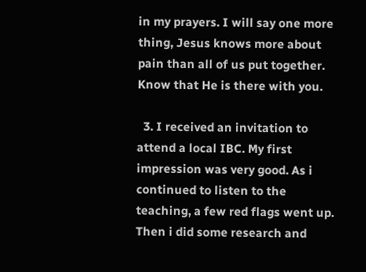in my prayers. I will say one more thing, Jesus knows more about pain than all of us put together. Know that He is there with you.

  3. I received an invitation to attend a local IBC. My first impression was very good. As i continued to listen to the teaching, a few red flags went up. Then i did some research and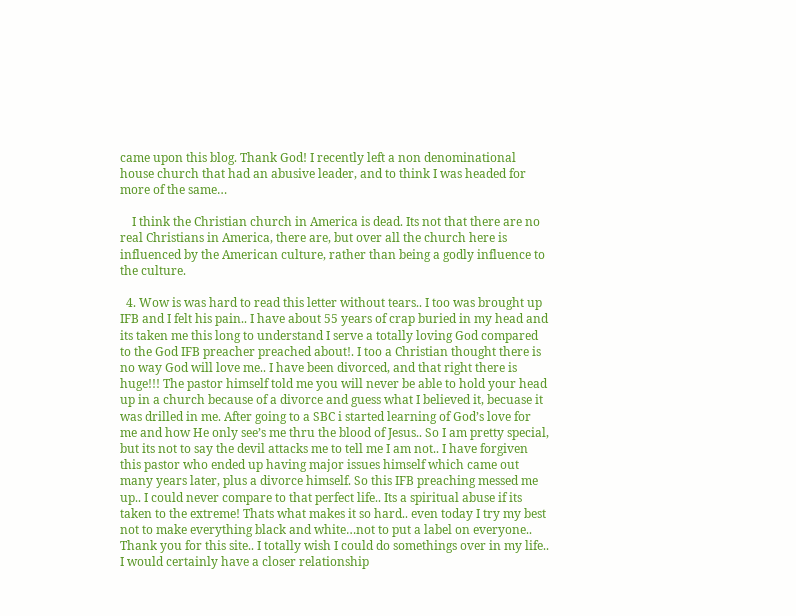came upon this blog. Thank God! I recently left a non denominational house church that had an abusive leader, and to think I was headed for more of the same…

    I think the Christian church in America is dead. Its not that there are no real Christians in America, there are, but over all the church here is influenced by the American culture, rather than being a godly influence to the culture.

  4. Wow is was hard to read this letter without tears.. I too was brought up IFB and I felt his pain.. I have about 55 years of crap buried in my head and its taken me this long to understand I serve a totally loving God compared to the God IFB preacher preached about!. I too a Christian thought there is no way God will love me.. I have been divorced, and that right there is huge!!! The pastor himself told me you will never be able to hold your head up in a church because of a divorce and guess what I believed it, becuase it was drilled in me. After going to a SBC i started learning of God’s love for me and how He only see’s me thru the blood of Jesus.. So I am pretty special, but its not to say the devil attacks me to tell me I am not.. I have forgiven this pastor who ended up having major issues himself which came out many years later, plus a divorce himself. So this IFB preaching messed me up.. I could never compare to that perfect life.. Its a spiritual abuse if its taken to the extreme! Thats what makes it so hard.. even today I try my best not to make everything black and white…not to put a label on everyone.. Thank you for this site.. I totally wish I could do somethings over in my life.. I would certainly have a closer relationship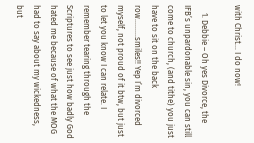with Christ… I do now!

    1. Debbie – Oh yes Divorce, the IFB’s unpardonable sin, you can still come to church, (and tithe) you just have to sit on the back row………smiles!! Yep I’m divorced myself, not proud of it btw, but just to let you know I can relate. I remember tearing through the Scriptures to see just how badly God hated me because of what the MOG had to say about my wickedness, but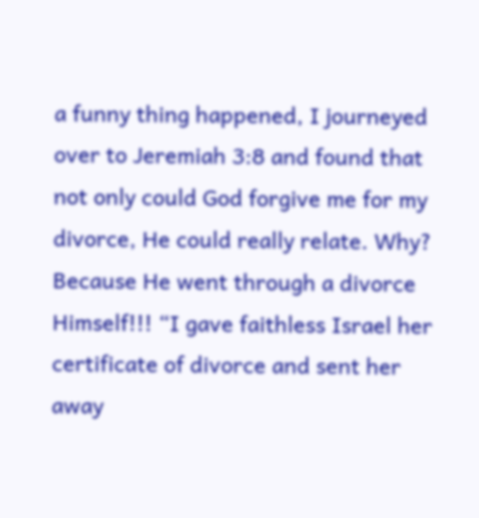a funny thing happened, I journeyed over to Jeremiah 3:8 and found that not only could God forgive me for my divorce, He could really relate. Why? Because He went through a divorce Himself!!! “I gave faithless Israel her certificate of divorce and sent her away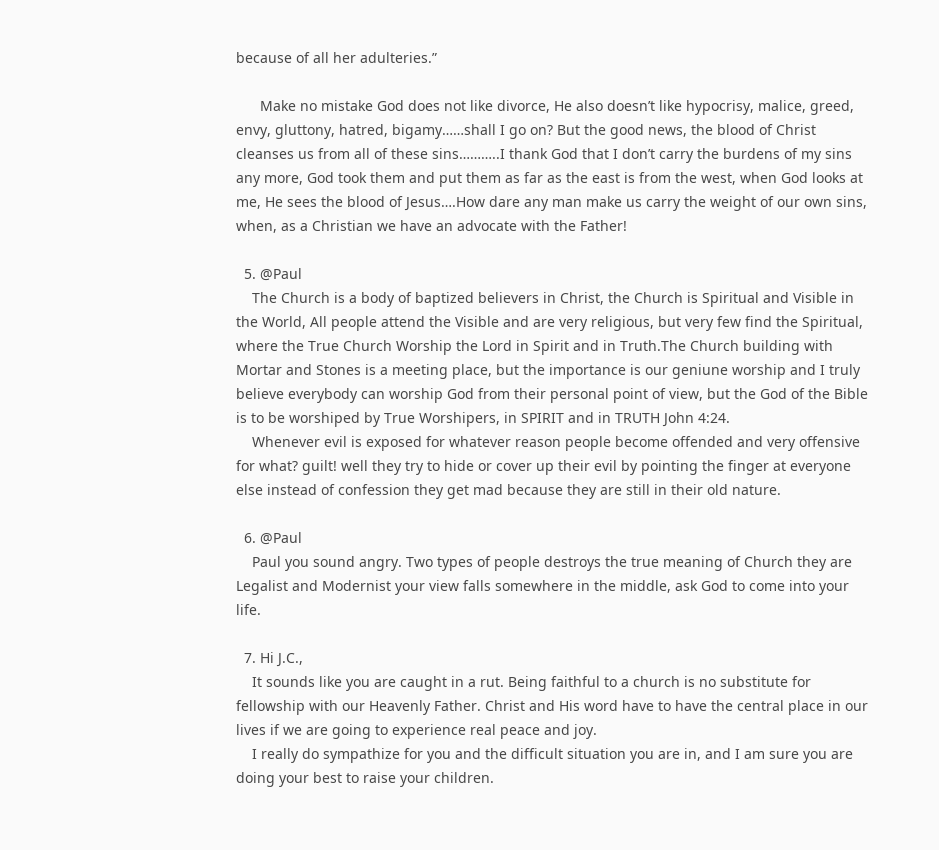because of all her adulteries.”

      Make no mistake God does not like divorce, He also doesn’t like hypocrisy, malice, greed, envy, gluttony, hatred, bigamy……shall I go on? But the good news, the blood of Christ cleanses us from all of these sins………..I thank God that I don’t carry the burdens of my sins any more, God took them and put them as far as the east is from the west, when God looks at me, He sees the blood of Jesus….How dare any man make us carry the weight of our own sins, when, as a Christian we have an advocate with the Father!

  5. @Paul
    The Church is a body of baptized believers in Christ, the Church is Spiritual and Visible in the World, All people attend the Visible and are very religious, but very few find the Spiritual, where the True Church Worship the Lord in Spirit and in Truth.The Church building with Mortar and Stones is a meeting place, but the importance is our geniune worship and I truly believe everybody can worship God from their personal point of view, but the God of the Bible is to be worshiped by True Worshipers, in SPIRIT and in TRUTH John 4:24.
    Whenever evil is exposed for whatever reason people become offended and very offensive for what? guilt! well they try to hide or cover up their evil by pointing the finger at everyone else instead of confession they get mad because they are still in their old nature.

  6. @Paul
    Paul you sound angry. Two types of people destroys the true meaning of Church they are Legalist and Modernist your view falls somewhere in the middle, ask God to come into your life.

  7. Hi J.C.,
    It sounds like you are caught in a rut. Being faithful to a church is no substitute for fellowship with our Heavenly Father. Christ and His word have to have the central place in our lives if we are going to experience real peace and joy.
    I really do sympathize for you and the difficult situation you are in, and I am sure you are doing your best to raise your children.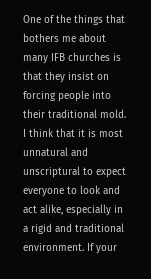One of the things that bothers me about many IFB churches is that they insist on forcing people into their traditional mold. I think that it is most unnatural and unscriptural to expect everyone to look and act alike, especially in a rigid and traditional environment. If your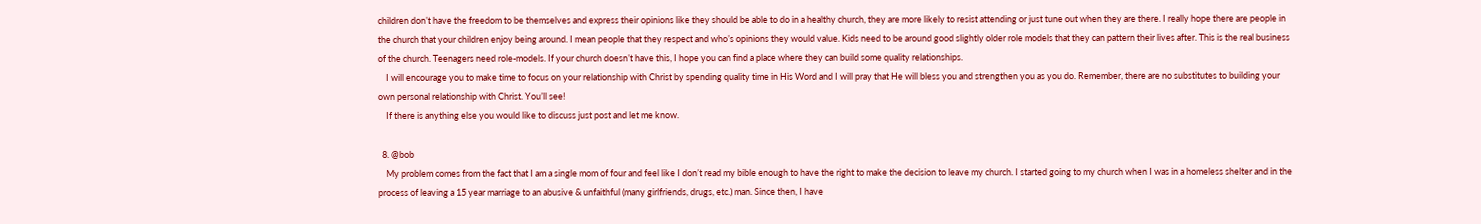children don’t have the freedom to be themselves and express their opinions like they should be able to do in a healthy church, they are more likely to resist attending or just tune out when they are there. I really hope there are people in the church that your children enjoy being around. I mean people that they respect and who’s opinions they would value. Kids need to be around good slightly older role models that they can pattern their lives after. This is the real business of the church. Teenagers need role-models. If your church doesn’t have this, I hope you can find a place where they can build some quality relationships.
    I will encourage you to make time to focus on your relationship with Christ by spending quality time in His Word and I will pray that He will bless you and strengthen you as you do. Remember, there are no substitutes to building your own personal relationship with Christ. You’ll see!
    If there is anything else you would like to discuss just post and let me know.

  8. @bob
    My problem comes from the fact that I am a single mom of four and feel like I don’t read my bible enough to have the right to make the decision to leave my church. I started going to my church when I was in a homeless shelter and in the process of leaving a 15 year marriage to an abusive & unfaithful (many girlfriends, drugs, etc.) man. Since then, I have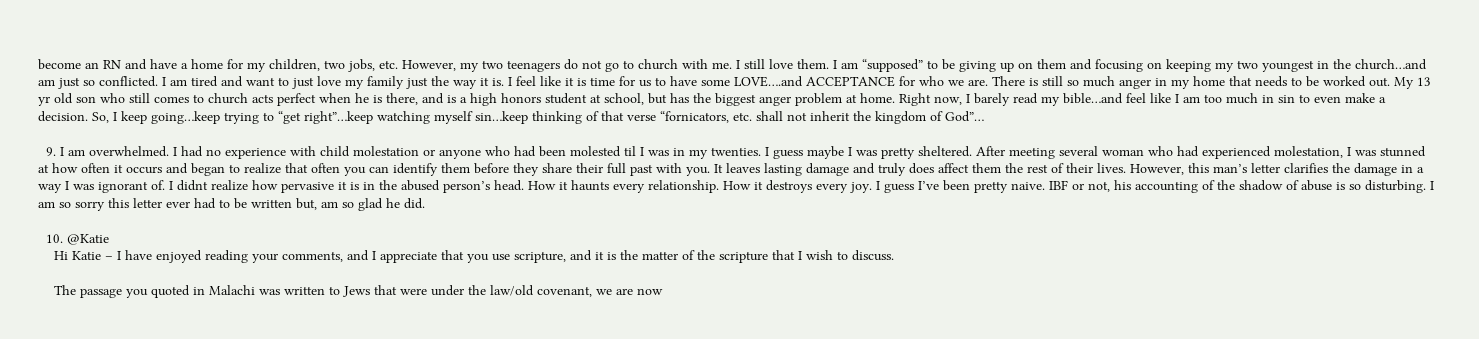become an RN and have a home for my children, two jobs, etc. However, my two teenagers do not go to church with me. I still love them. I am “supposed” to be giving up on them and focusing on keeping my two youngest in the church…and am just so conflicted. I am tired and want to just love my family just the way it is. I feel like it is time for us to have some LOVE….and ACCEPTANCE for who we are. There is still so much anger in my home that needs to be worked out. My 13 yr old son who still comes to church acts perfect when he is there, and is a high honors student at school, but has the biggest anger problem at home. Right now, I barely read my bible…and feel like I am too much in sin to even make a decision. So, I keep going…keep trying to “get right”…keep watching myself sin…keep thinking of that verse “fornicators, etc. shall not inherit the kingdom of God”…

  9. I am overwhelmed. I had no experience with child molestation or anyone who had been molested til I was in my twenties. I guess maybe I was pretty sheltered. After meeting several woman who had experienced molestation, I was stunned at how often it occurs and began to realize that often you can identify them before they share their full past with you. It leaves lasting damage and truly does affect them the rest of their lives. However, this man’s letter clarifies the damage in a way I was ignorant of. I didnt realize how pervasive it is in the abused person’s head. How it haunts every relationship. How it destroys every joy. I guess I’ve been pretty naive. IBF or not, his accounting of the shadow of abuse is so disturbing. I am so sorry this letter ever had to be written but, am so glad he did.

  10. @Katie
    Hi Katie – I have enjoyed reading your comments, and I appreciate that you use scripture, and it is the matter of the scripture that I wish to discuss.

    The passage you quoted in Malachi was written to Jews that were under the law/old covenant, we are now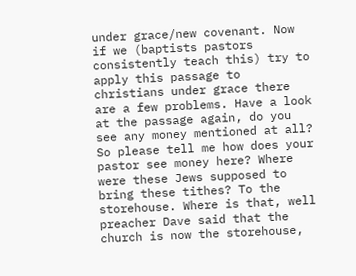under grace/new covenant. Now if we (baptists pastors consistently teach this) try to apply this passage to christians under grace there are a few problems. Have a look at the passage again, do you see any money mentioned at all? So please tell me how does your pastor see money here? Where were these Jews supposed to bring these tithes? To the storehouse. Where is that, well preacher Dave said that the church is now the storehouse,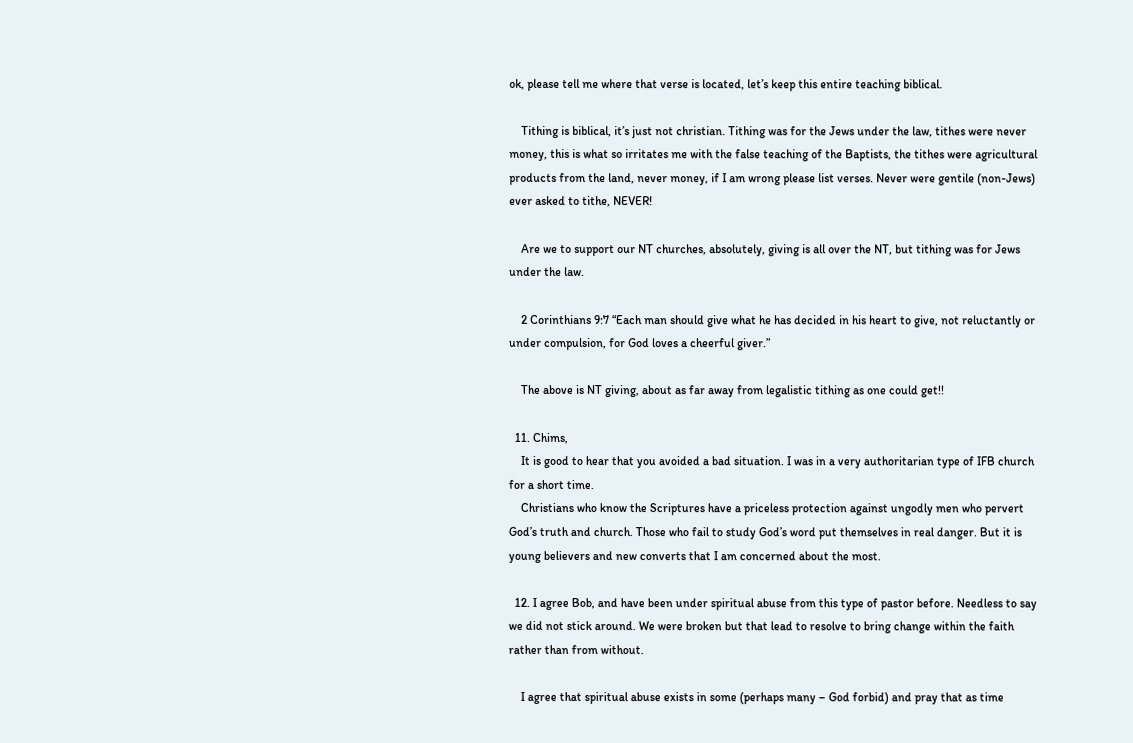ok, please tell me where that verse is located, let’s keep this entire teaching biblical.

    Tithing is biblical, it’s just not christian. Tithing was for the Jews under the law, tithes were never money, this is what so irritates me with the false teaching of the Baptists, the tithes were agricultural products from the land, never money, if I am wrong please list verses. Never were gentile (non-Jews) ever asked to tithe, NEVER!

    Are we to support our NT churches, absolutely, giving is all over the NT, but tithing was for Jews under the law.

    2 Corinthians 9:7 “Each man should give what he has decided in his heart to give, not reluctantly or under compulsion, for God loves a cheerful giver.”

    The above is NT giving, about as far away from legalistic tithing as one could get!!

  11. Chims,
    It is good to hear that you avoided a bad situation. I was in a very authoritarian type of IFB church for a short time.
    Christians who know the Scriptures have a priceless protection against ungodly men who pervert God’s truth and church. Those who fail to study God’s word put themselves in real danger. But it is young believers and new converts that I am concerned about the most.

  12. I agree Bob, and have been under spiritual abuse from this type of pastor before. Needless to say we did not stick around. We were broken but that lead to resolve to bring change within the faith rather than from without.

    I agree that spiritual abuse exists in some (perhaps many – God forbid) and pray that as time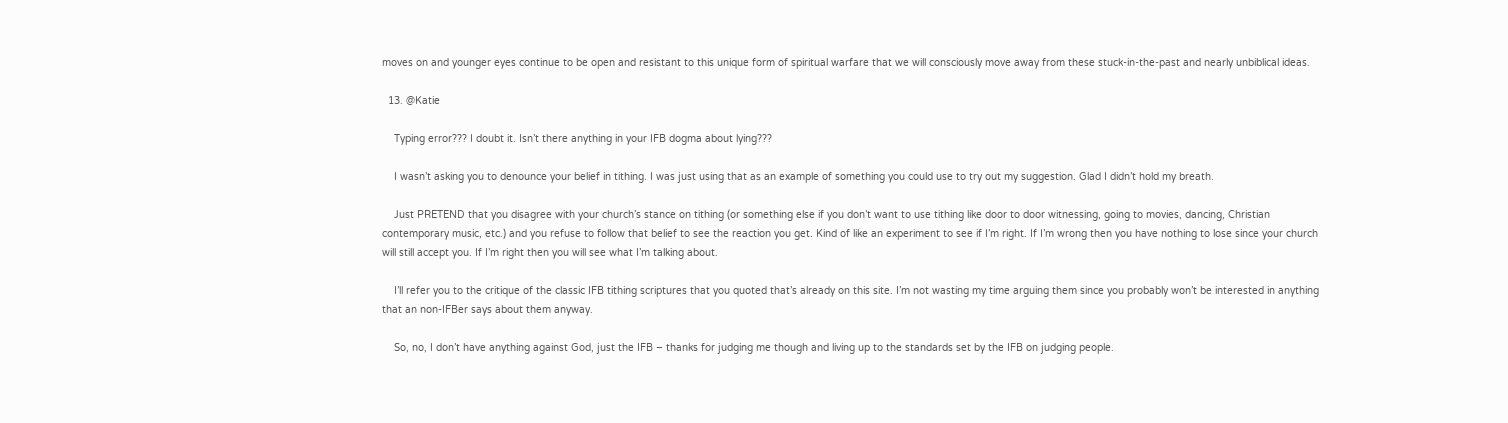moves on and younger eyes continue to be open and resistant to this unique form of spiritual warfare that we will consciously move away from these stuck-in-the-past and nearly unbiblical ideas.

  13. @Katie

    Typing error??? I doubt it. Isn’t there anything in your IFB dogma about lying???

    I wasn’t asking you to denounce your belief in tithing. I was just using that as an example of something you could use to try out my suggestion. Glad I didn’t hold my breath.

    Just PRETEND that you disagree with your church’s stance on tithing (or something else if you don’t want to use tithing like door to door witnessing, going to movies, dancing, Christian contemporary music, etc.) and you refuse to follow that belief to see the reaction you get. Kind of like an experiment to see if I’m right. If I’m wrong then you have nothing to lose since your church will still accept you. If I’m right then you will see what I’m talking about.

    I’ll refer you to the critique of the classic IFB tithing scriptures that you quoted that’s already on this site. I’m not wasting my time arguing them since you probably won’t be interested in anything that an non-IFBer says about them anyway.

    So, no, I don’t have anything against God, just the IFB – thanks for judging me though and living up to the standards set by the IFB on judging people.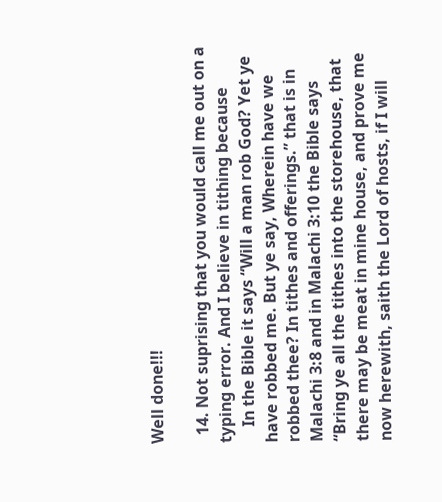Well done!!!

  14. Not suprising that you would call me out on a typing error. And I believe in tithing because
    In the Bible it says “Will a man rob God? Yet ye have robbed me. But ye say, Wherein have we robbed thee? In tithes and offerings.” that is in Malachi 3:8 and in Malachi 3:10 the Bible says “Bring ye all the tithes into the storehouse, that there may be meat in mine house, and prove me now herewith, saith the Lord of hosts, if I will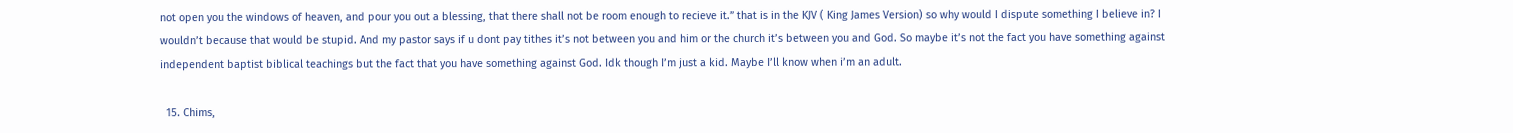not open you the windows of heaven, and pour you out a blessing, that there shall not be room enough to recieve it.” that is in the KJV ( King James Version) so why would I dispute something I believe in? I wouldn’t because that would be stupid. And my pastor says if u dont pay tithes it’s not between you and him or the church it’s between you and God. So maybe it’s not the fact you have something against independent baptist biblical teachings but the fact that you have something against God. Idk though I’m just a kid. Maybe I’ll know when i’m an adult.

  15. Chims,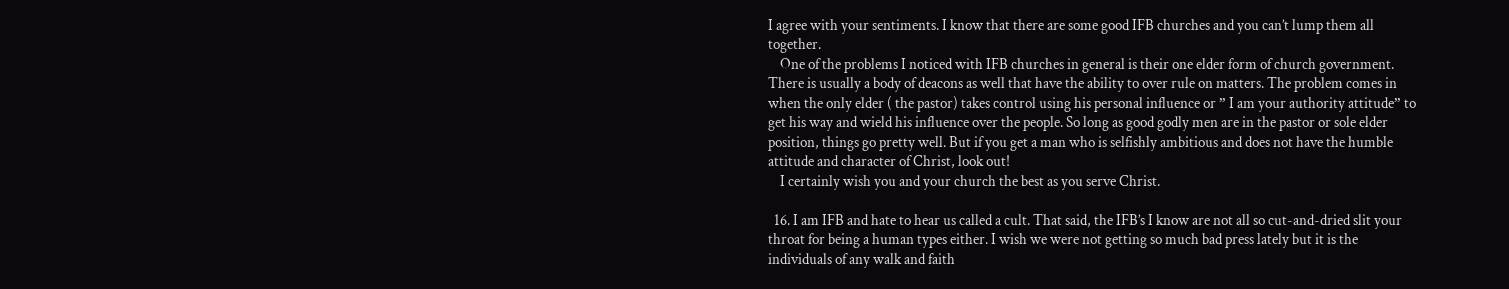I agree with your sentiments. I know that there are some good IFB churches and you can’t lump them all together.
    One of the problems I noticed with IFB churches in general is their one elder form of church government. There is usually a body of deacons as well that have the ability to over rule on matters. The problem comes in when the only elder ( the pastor) takes control using his personal influence or ” I am your authority attitude” to get his way and wield his influence over the people. So long as good godly men are in the pastor or sole elder position, things go pretty well. But if you get a man who is selfishly ambitious and does not have the humble attitude and character of Christ, look out!
    I certainly wish you and your church the best as you serve Christ.

  16. I am IFB and hate to hear us called a cult. That said, the IFB’s I know are not all so cut-and-dried slit your throat for being a human types either. I wish we were not getting so much bad press lately but it is the individuals of any walk and faith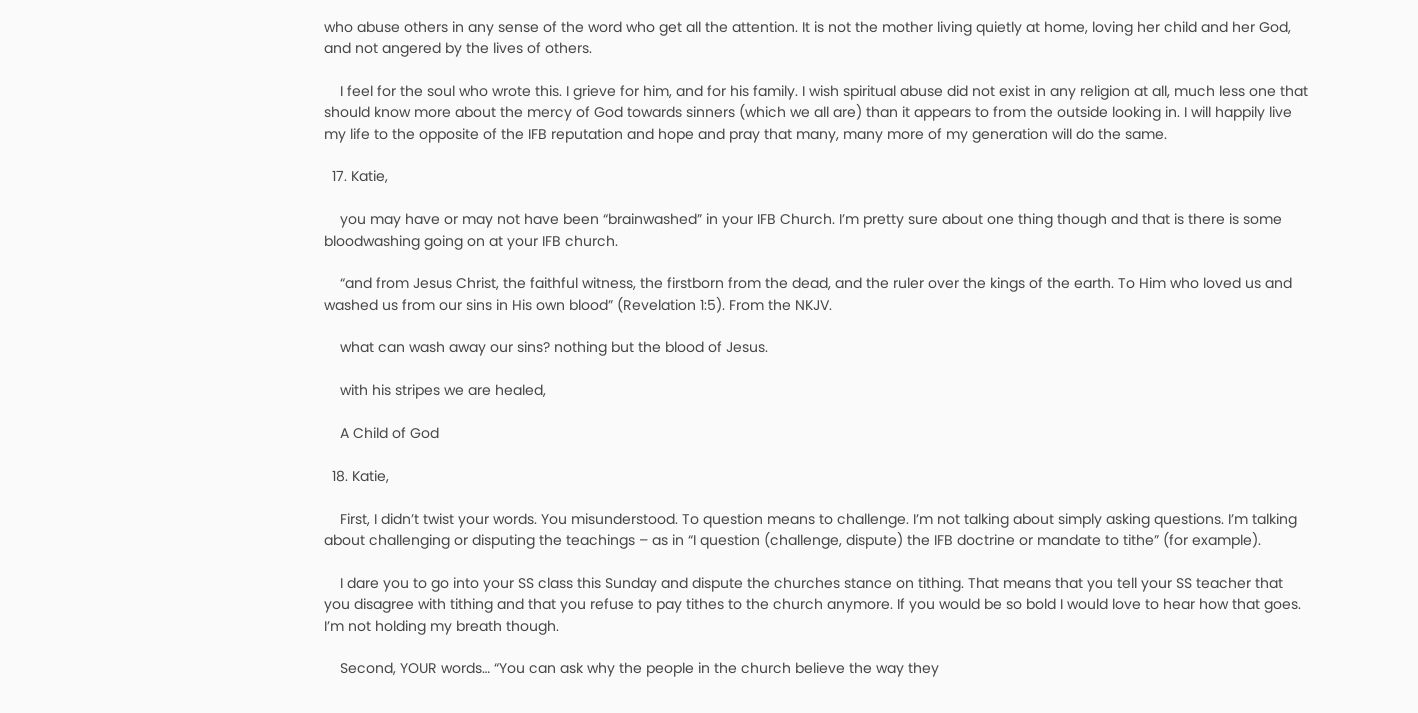who abuse others in any sense of the word who get all the attention. It is not the mother living quietly at home, loving her child and her God, and not angered by the lives of others.

    I feel for the soul who wrote this. I grieve for him, and for his family. I wish spiritual abuse did not exist in any religion at all, much less one that should know more about the mercy of God towards sinners (which we all are) than it appears to from the outside looking in. I will happily live my life to the opposite of the IFB reputation and hope and pray that many, many more of my generation will do the same.

  17. Katie,

    you may have or may not have been “brainwashed” in your IFB Church. I’m pretty sure about one thing though and that is there is some bloodwashing going on at your IFB church.

    “and from Jesus Christ, the faithful witness, the firstborn from the dead, and the ruler over the kings of the earth. To Him who loved us and washed us from our sins in His own blood” (Revelation 1:5). From the NKJV.

    what can wash away our sins? nothing but the blood of Jesus.

    with his stripes we are healed,

    A Child of God

  18. Katie,

    First, I didn’t twist your words. You misunderstood. To question means to challenge. I’m not talking about simply asking questions. I’m talking about challenging or disputing the teachings – as in “I question (challenge, dispute) the IFB doctrine or mandate to tithe” (for example).

    I dare you to go into your SS class this Sunday and dispute the churches stance on tithing. That means that you tell your SS teacher that you disagree with tithing and that you refuse to pay tithes to the church anymore. If you would be so bold I would love to hear how that goes. I’m not holding my breath though.

    Second, YOUR words… “You can ask why the people in the church believe the way they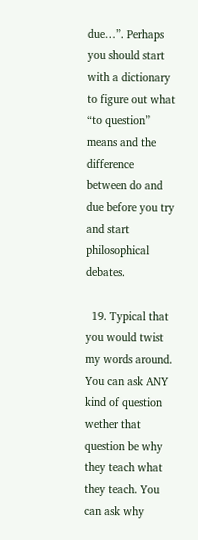due…”. Perhaps you should start with a dictionary to figure out what “to question” means and the difference between do and due before you try and start philosophical debates.

  19. Typical that you would twist my words around. You can ask ANY kind of question wether that question be why they teach what they teach. You can ask why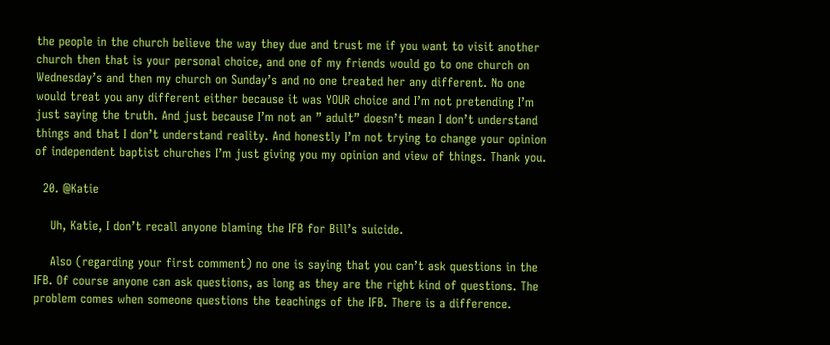the people in the church believe the way they due and trust me if you want to visit another church then that is your personal choice, and one of my friends would go to one church on Wednesday’s and then my church on Sunday’s and no one treated her any different. No one would treat you any different either because it was YOUR choice and I’m not pretending I’m just saying the truth. And just because I’m not an ” adult” doesn’t mean I don’t understand things and that I don’t understand reality. And honestly I’m not trying to change your opinion of independent baptist churches I’m just giving you my opinion and view of things. Thank you.

  20. @Katie

    Uh, Katie, I don’t recall anyone blaming the IFB for Bill’s suicide.

    Also (regarding your first comment) no one is saying that you can’t ask questions in the IFB. Of course anyone can ask questions, as long as they are the right kind of questions. The problem comes when someone questions the teachings of the IFB. There is a difference.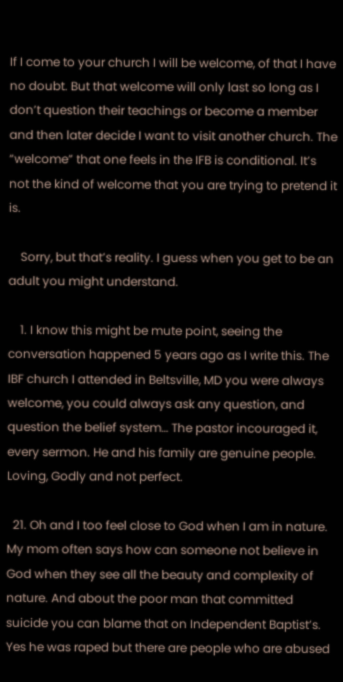If I come to your church I will be welcome, of that I have no doubt. But that welcome will only last so long as I don’t question their teachings or become a member and then later decide I want to visit another church. The “welcome” that one feels in the IFB is conditional. It’s not the kind of welcome that you are trying to pretend it is.

    Sorry, but that’s reality. I guess when you get to be an adult you might understand.

    1. I know this might be mute point, seeing the conversation happened 5 years ago as I write this. The IBF church I attended in Beltsville, MD you were always welcome, you could always ask any question, and question the belief system… The pastor incouraged it, every sermon. He and his family are genuine people. Loving, Godly and not perfect.

  21. Oh and I too feel close to God when I am in nature. My mom often says how can someone not believe in God when they see all the beauty and complexity of nature. And about the poor man that committed suicide you can blame that on Independent Baptist’s. Yes he was raped but there are people who are abused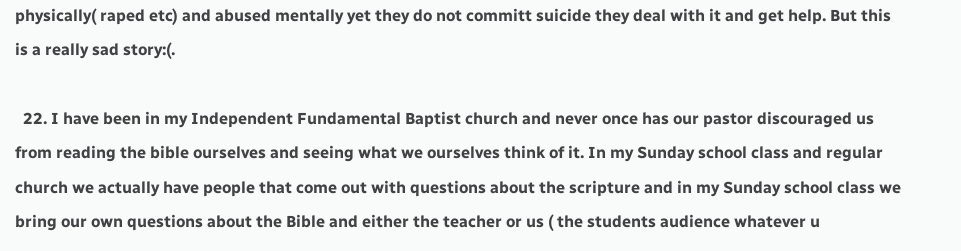physically( raped etc) and abused mentally yet they do not committ suicide they deal with it and get help. But this is a really sad story:(.

  22. I have been in my Independent Fundamental Baptist church and never once has our pastor discouraged us from reading the bible ourselves and seeing what we ourselves think of it. In my Sunday school class and regular church we actually have people that come out with questions about the scripture and in my Sunday school class we bring our own questions about the Bible and either the teacher or us ( the students audience whatever u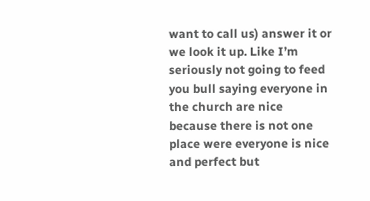want to call us) answer it or we look it up. Like I’m seriously not going to feed you bull saying everyone in the church are nice because there is not one place were everyone is nice and perfect but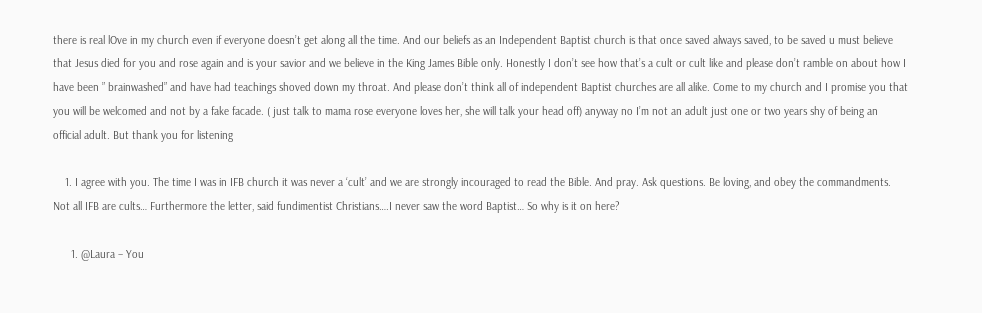there is real lOve in my church even if everyone doesn’t get along all the time. And our beliefs as an Independent Baptist church is that once saved always saved, to be saved u must believe that Jesus died for you and rose again and is your savior and we believe in the King James Bible only. Honestly I don’t see how that’s a cult or cult like and please don’t ramble on about how I have been ” brainwashed” and have had teachings shoved down my throat. And please don’t think all of independent Baptist churches are all alike. Come to my church and I promise you that you will be welcomed and not by a fake facade. ( just talk to mama rose everyone loves her, she will talk your head off) anyway no I’m not an adult just one or two years shy of being an official adult. But thank you for listening

    1. I agree with you. The time I was in IFB church it was never a ‘cult’ and we are strongly incouraged to read the Bible. And pray. Ask questions. Be loving, and obey the commandments. Not all IFB are cults… Furthermore the letter, said fundimentist Christians….I never saw the word Baptist… So why is it on here?

      1. @Laura – You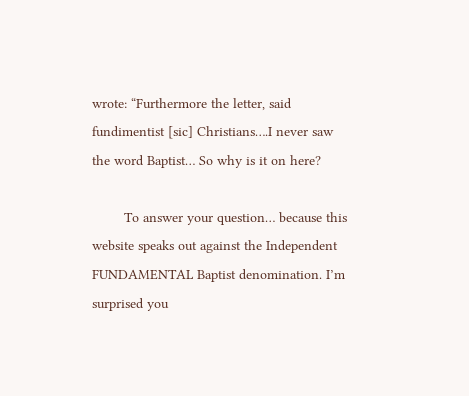wrote: “Furthermore the letter, said fundimentist [sic] Christians….I never saw the word Baptist… So why is it on here?

        To answer your question… because this website speaks out against the Independent FUNDAMENTAL Baptist denomination. I’m surprised you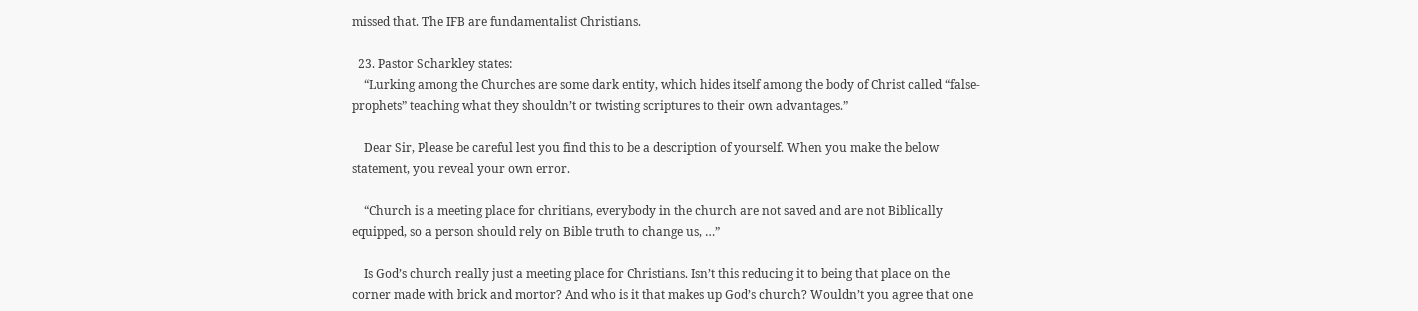missed that. The IFB are fundamentalist Christians.

  23. Pastor Scharkley states:
    “Lurking among the Churches are some dark entity, which hides itself among the body of Christ called “false-prophets” teaching what they shouldn’t or twisting scriptures to their own advantages.”

    Dear Sir, Please be careful lest you find this to be a description of yourself. When you make the below statement, you reveal your own error.

    “Church is a meeting place for chritians, everybody in the church are not saved and are not Biblically equipped, so a person should rely on Bible truth to change us, …”

    Is God’s church really just a meeting place for Christians. Isn’t this reducing it to being that place on the corner made with brick and mortor? And who is it that makes up God’s church? Wouldn’t you agree that one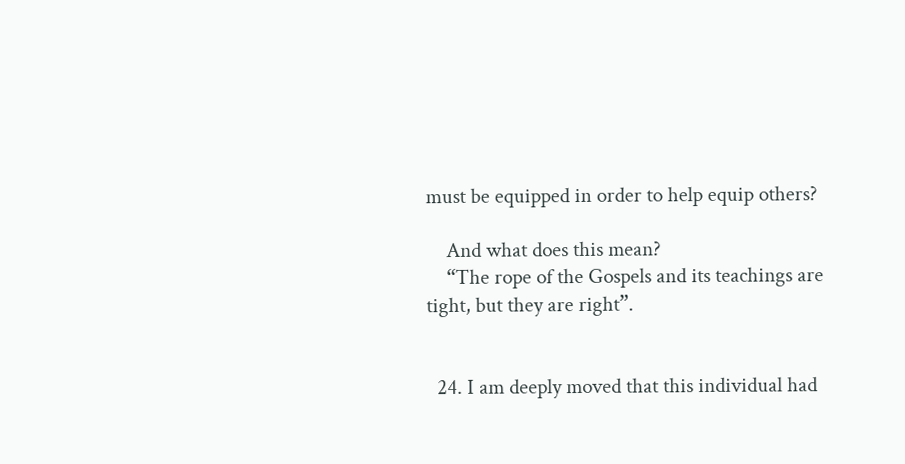must be equipped in order to help equip others?

    And what does this mean?
    “The rope of the Gospels and its teachings are tight, but they are right”.


  24. I am deeply moved that this individual had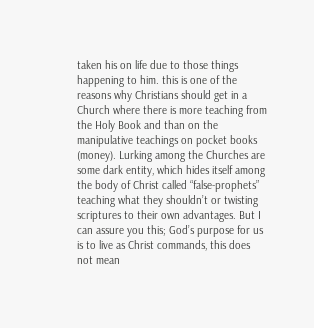taken his on life due to those things happening to him. this is one of the reasons why Christians should get in a Church where there is more teaching from the Holy Book and than on the manipulative teachings on pocket books (money). Lurking among the Churches are some dark entity, which hides itself among the body of Christ called “false-prophets” teaching what they shouldn’t or twisting scriptures to their own advantages. But I can assure you this; God’s purpose for us is to live as Christ commands, this does not mean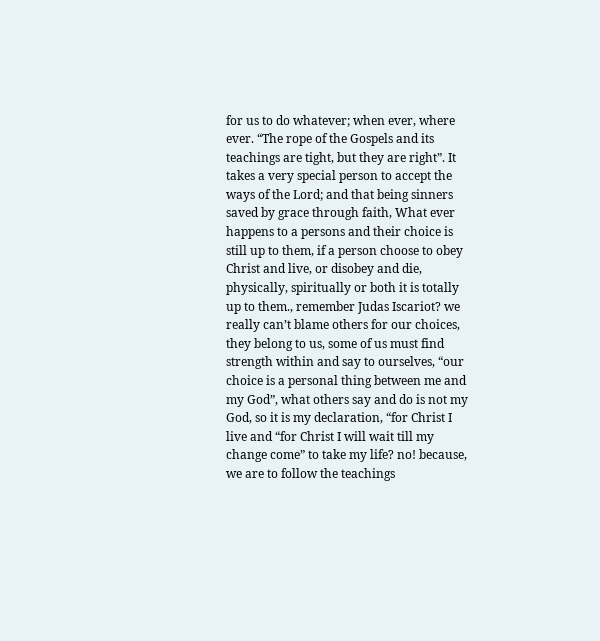for us to do whatever; when ever, where ever. “The rope of the Gospels and its teachings are tight, but they are right”. It takes a very special person to accept the ways of the Lord; and that being sinners saved by grace through faith, What ever happens to a persons and their choice is still up to them, if a person choose to obey Christ and live, or disobey and die, physically, spiritually or both it is totally up to them., remember Judas Iscariot? we really can’t blame others for our choices, they belong to us, some of us must find strength within and say to ourselves, “our choice is a personal thing between me and my God”, what others say and do is not my God, so it is my declaration, “for Christ I live and “for Christ I will wait till my change come” to take my life? no! because, we are to follow the teachings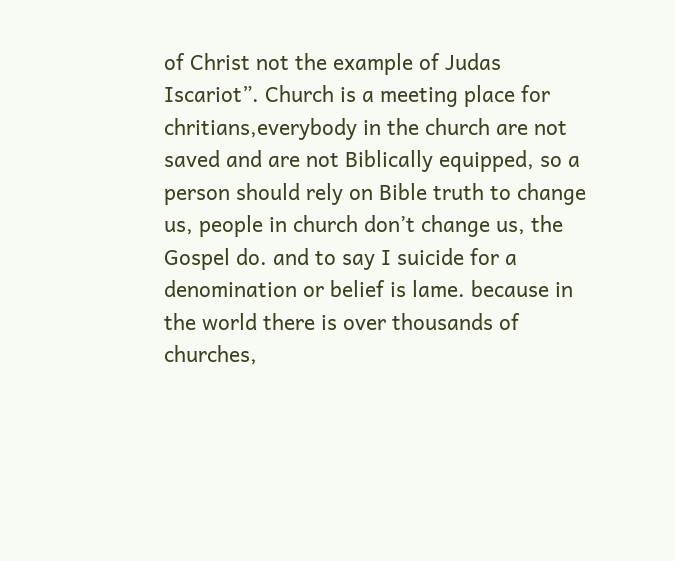of Christ not the example of Judas Iscariot”. Church is a meeting place for chritians,everybody in the church are not saved and are not Biblically equipped, so a person should rely on Bible truth to change us, people in church don’t change us, the Gospel do. and to say I suicide for a denomination or belief is lame. because in the world there is over thousands of churches,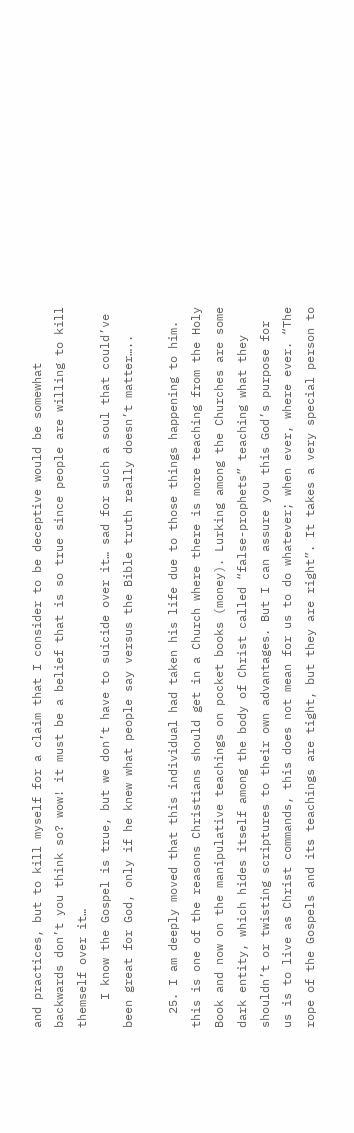and practices, but to kill myself for a claim that I consider to be deceptive would be somewhat backwards don’t you think so? wow! it must be a belief that is so true since people are willing to kill themself over it…
    I know the Gospel is true, but we don’t have to suicide over it… sad for such a soul that could’ve been great for God, only if he knew what people say versus the Bible truth really doesn’t matter…..

  25. I am deeply moved that this individual had taken his life due to those things happening to him. this is one of the reasons Christians should get in a Church where there is more teaching from the Holy Book and now on the manipulative teachings on pocket books (money). Lurking among the Churches are some dark entity, which hides itself among the body of Christ called “false-prophets” teaching what they shouldn’t or twisting scriptures to their own advantages. But I can assure you this God’s purpose for us is to live as Christ commands, this does not mean for us to do whatever; when ever, where ever. “The rope of the Gospels and its teachings are tight, but they are right”. It takes a very special person to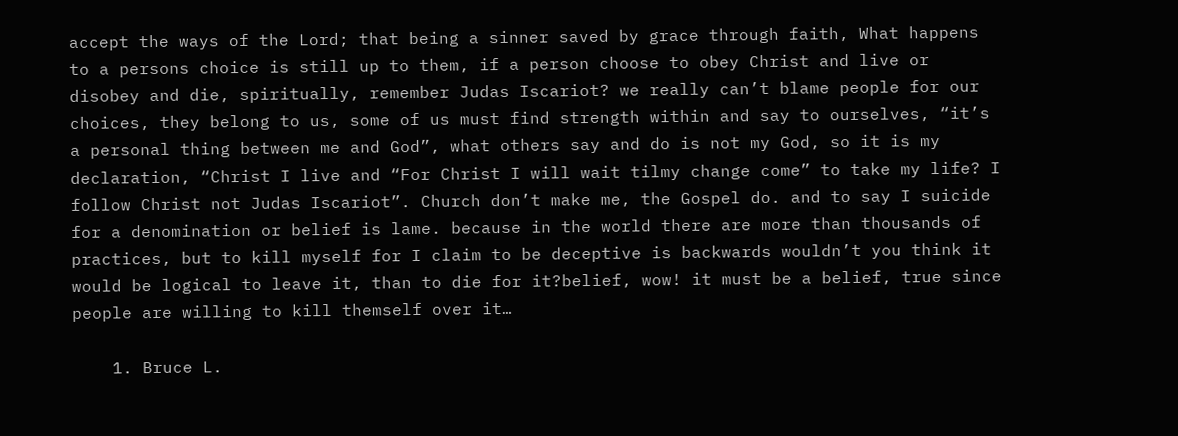accept the ways of the Lord; that being a sinner saved by grace through faith, What happens to a persons choice is still up to them, if a person choose to obey Christ and live or disobey and die, spiritually, remember Judas Iscariot? we really can’t blame people for our choices, they belong to us, some of us must find strength within and say to ourselves, “it’s a personal thing between me and God”, what others say and do is not my God, so it is my declaration, “Christ I live and “For Christ I will wait tilmy change come” to take my life? I follow Christ not Judas Iscariot”. Church don’t make me, the Gospel do. and to say I suicide for a denomination or belief is lame. because in the world there are more than thousands of practices, but to kill myself for I claim to be deceptive is backwards wouldn’t you think it would be logical to leave it, than to die for it?belief, wow! it must be a belief, true since people are willing to kill themself over it…

    1. Bruce L.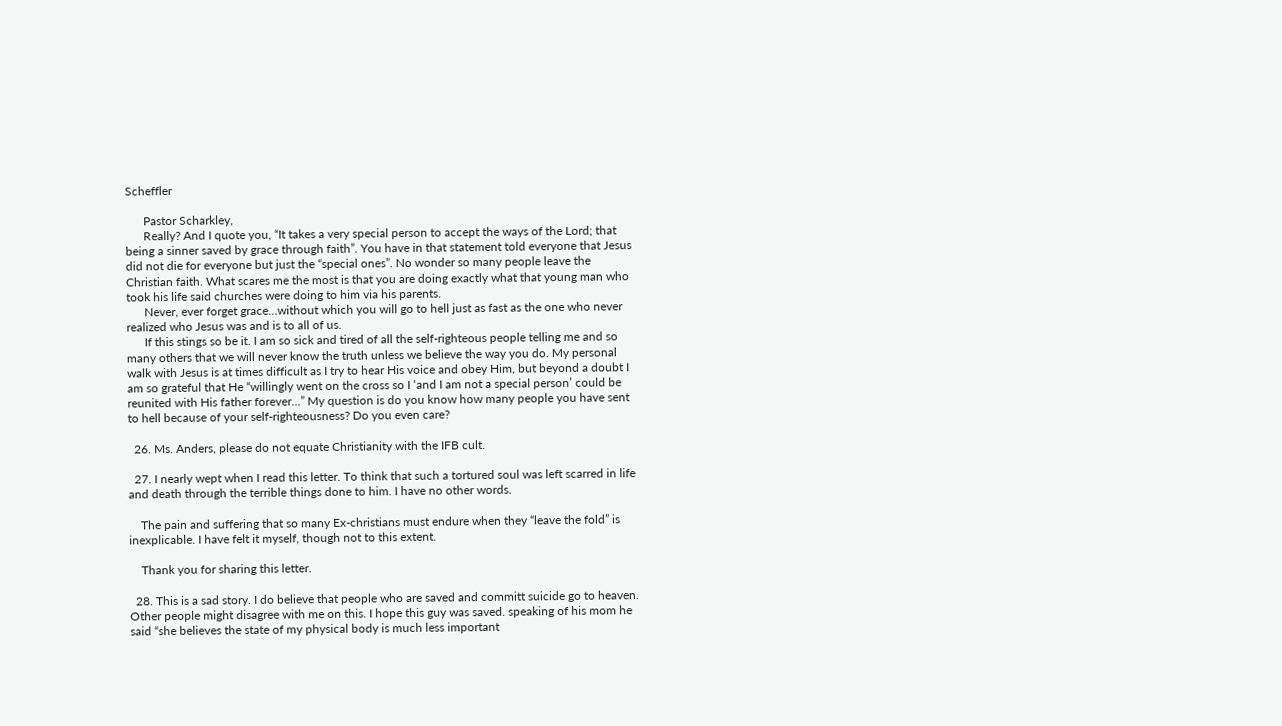Scheffler

      Pastor Scharkley,
      Really? And I quote you, “It takes a very special person to accept the ways of the Lord; that being a sinner saved by grace through faith”. You have in that statement told everyone that Jesus did not die for everyone but just the “special ones”. No wonder so many people leave the Christian faith. What scares me the most is that you are doing exactly what that young man who took his life said churches were doing to him via his parents.
      Never, ever forget grace…without which you will go to hell just as fast as the one who never realized who Jesus was and is to all of us.
      If this stings so be it. I am so sick and tired of all the self-righteous people telling me and so many others that we will never know the truth unless we believe the way you do. My personal walk with Jesus is at times difficult as I try to hear His voice and obey Him, but beyond a doubt I am so grateful that He “willingly went on the cross so I ‘and I am not a special person’ could be reunited with His father forever…” My question is do you know how many people you have sent to hell because of your self-righteousness? Do you even care?

  26. Ms. Anders, please do not equate Christianity with the IFB cult.

  27. I nearly wept when I read this letter. To think that such a tortured soul was left scarred in life and death through the terrible things done to him. I have no other words.

    The pain and suffering that so many Ex-christians must endure when they “leave the fold” is inexplicable. I have felt it myself, though not to this extent.

    Thank you for sharing this letter.

  28. This is a sad story. I do believe that people who are saved and committ suicide go to heaven. Other people might disagree with me on this. I hope this guy was saved. speaking of his mom he said “she believes the state of my physical body is much less important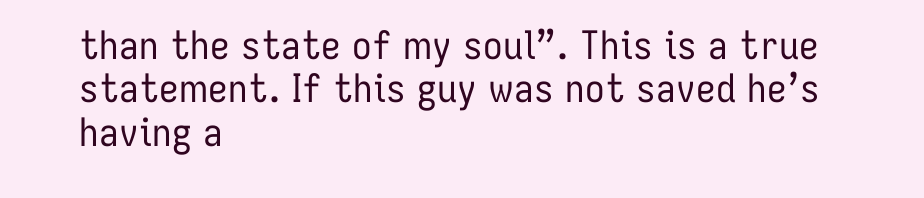than the state of my soul”. This is a true statement. If this guy was not saved he’s having a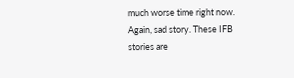much worse time right now. Again, sad story. These IFB stories are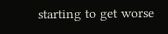starting to get worse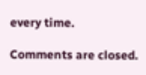every time.

Comments are closed.